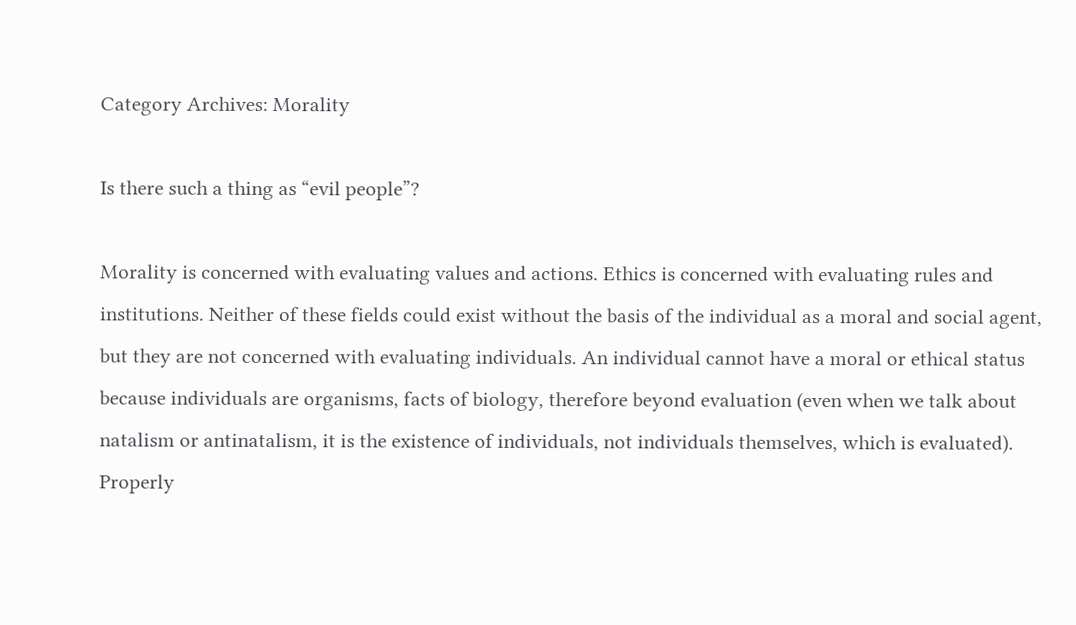Category Archives: Morality

Is there such a thing as “evil people”?

Morality is concerned with evaluating values and actions. Ethics is concerned with evaluating rules and institutions. Neither of these fields could exist without the basis of the individual as a moral and social agent, but they are not concerned with evaluating individuals. An individual cannot have a moral or ethical status because individuals are organisms, facts of biology, therefore beyond evaluation (even when we talk about natalism or antinatalism, it is the existence of individuals, not individuals themselves, which is evaluated). Properly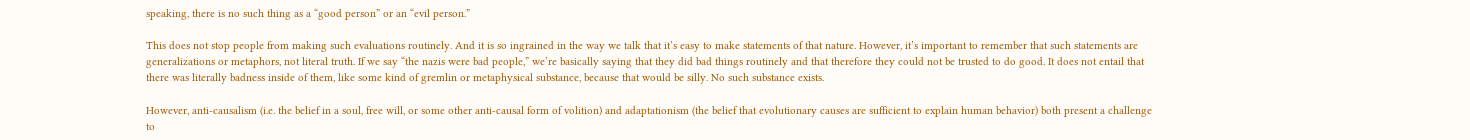speaking, there is no such thing as a “good person” or an “evil person.”

This does not stop people from making such evaluations routinely. And it is so ingrained in the way we talk that it’s easy to make statements of that nature. However, it’s important to remember that such statements are generalizations or metaphors, not literal truth. If we say “the nazis were bad people,” we’re basically saying that they did bad things routinely and that therefore they could not be trusted to do good. It does not entail that there was literally badness inside of them, like some kind of gremlin or metaphysical substance, because that would be silly. No such substance exists.

However, anti-causalism (i.e. the belief in a soul, free will, or some other anti-causal form of volition) and adaptationism (the belief that evolutionary causes are sufficient to explain human behavior) both present a challenge to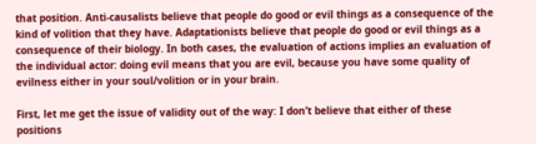that position. Anti-causalists believe that people do good or evil things as a consequence of the kind of volition that they have. Adaptationists believe that people do good or evil things as a consequence of their biology. In both cases, the evaluation of actions implies an evaluation of the individual actor: doing evil means that you are evil, because you have some quality of evilness either in your soul/volition or in your brain.

First, let me get the issue of validity out of the way: I don’t believe that either of these positions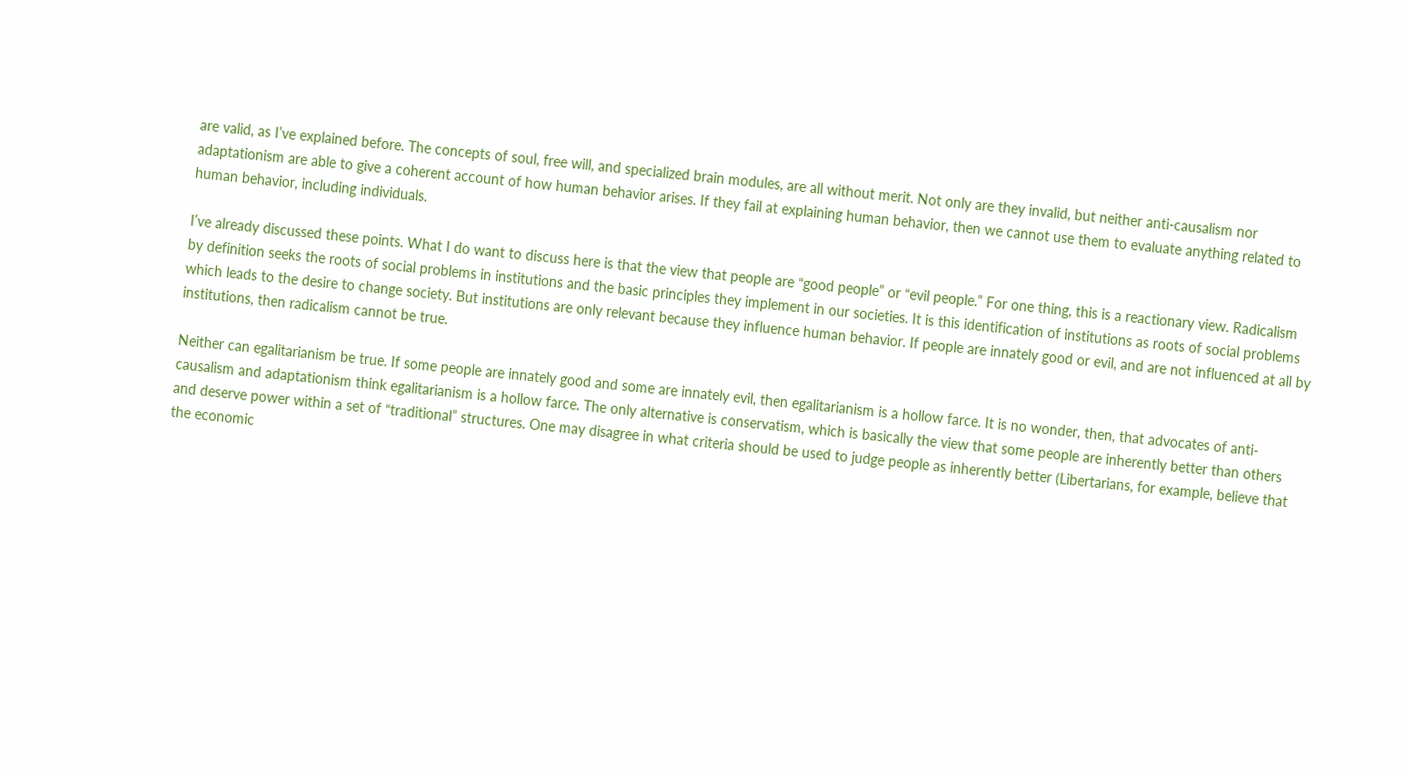are valid, as I’ve explained before. The concepts of soul, free will, and specialized brain modules, are all without merit. Not only are they invalid, but neither anti-causalism nor adaptationism are able to give a coherent account of how human behavior arises. If they fail at explaining human behavior, then we cannot use them to evaluate anything related to human behavior, including individuals.

I’ve already discussed these points. What I do want to discuss here is that the view that people are “good people” or “evil people.” For one thing, this is a reactionary view. Radicalism by definition seeks the roots of social problems in institutions and the basic principles they implement in our societies. It is this identification of institutions as roots of social problems which leads to the desire to change society. But institutions are only relevant because they influence human behavior. If people are innately good or evil, and are not influenced at all by institutions, then radicalism cannot be true.

Neither can egalitarianism be true. If some people are innately good and some are innately evil, then egalitarianism is a hollow farce. It is no wonder, then, that advocates of anti-causalism and adaptationism think egalitarianism is a hollow farce. The only alternative is conservatism, which is basically the view that some people are inherently better than others and deserve power within a set of “traditional” structures. One may disagree in what criteria should be used to judge people as inherently better (Libertarians, for example, believe that the economic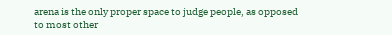arena is the only proper space to judge people, as opposed to most other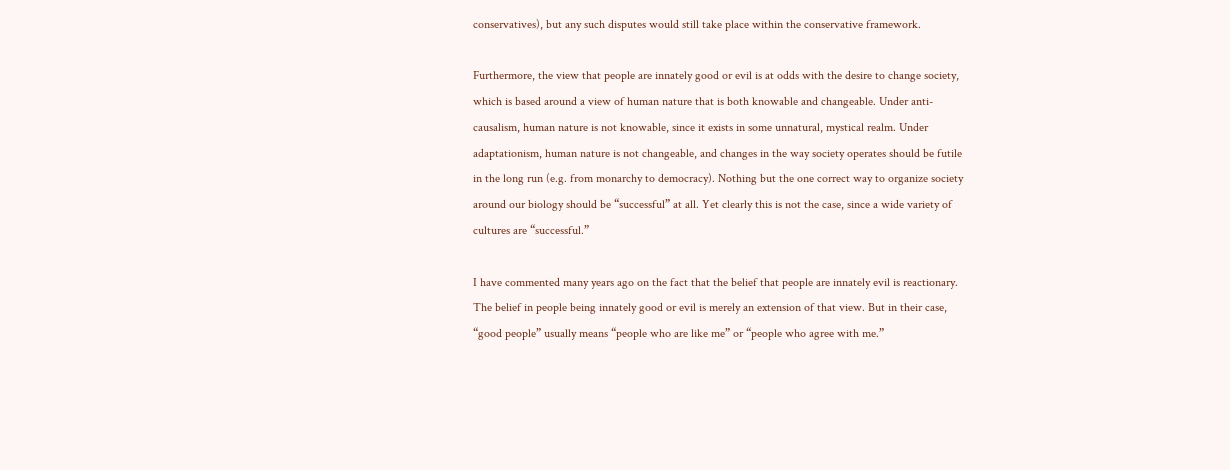conservatives), but any such disputes would still take place within the conservative framework.

Furthermore, the view that people are innately good or evil is at odds with the desire to change society, which is based around a view of human nature that is both knowable and changeable. Under anti-causalism, human nature is not knowable, since it exists in some unnatural, mystical realm. Under adaptationism, human nature is not changeable, and changes in the way society operates should be futile in the long run (e.g. from monarchy to democracy). Nothing but the one correct way to organize society around our biology should be “successful” at all. Yet clearly this is not the case, since a wide variety of cultures are “successful.”

I have commented many years ago on the fact that the belief that people are innately evil is reactionary. The belief in people being innately good or evil is merely an extension of that view. But in their case, “good people” usually means “people who are like me” or “people who agree with me.”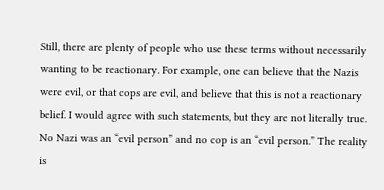Still, there are plenty of people who use these terms without necessarily wanting to be reactionary. For example, one can believe that the Nazis were evil, or that cops are evil, and believe that this is not a reactionary belief. I would agree with such statements, but they are not literally true. No Nazi was an “evil person” and no cop is an “evil person.” The reality is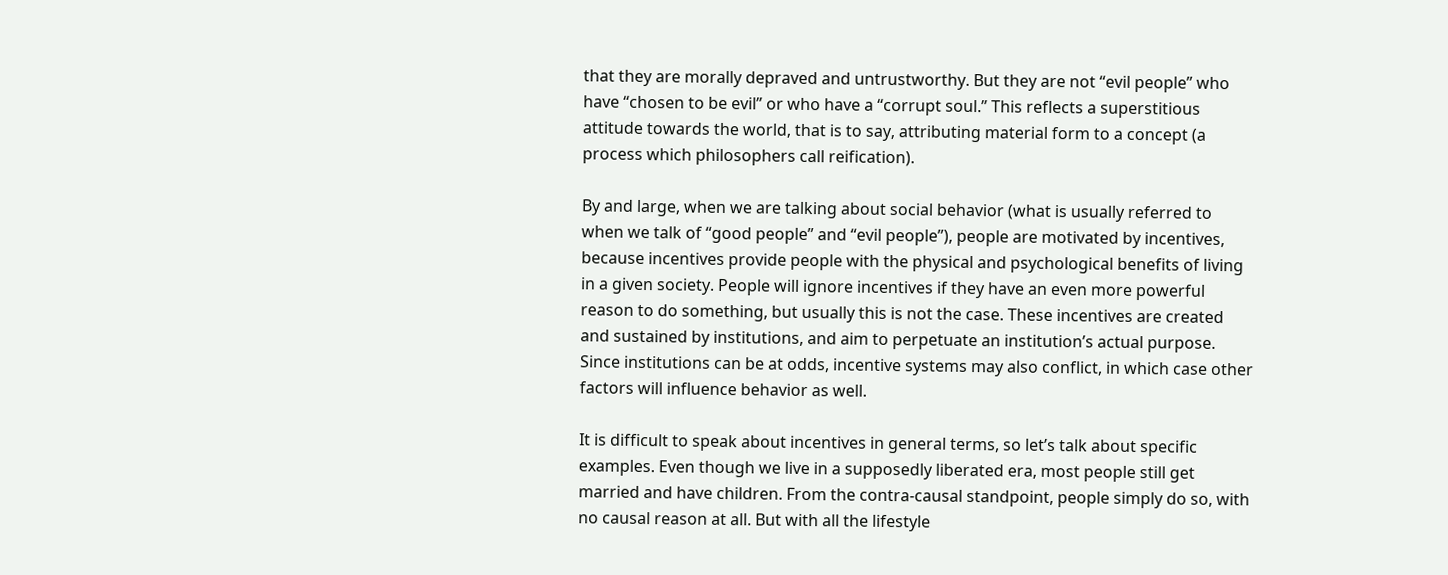that they are morally depraved and untrustworthy. But they are not “evil people” who have “chosen to be evil” or who have a “corrupt soul.” This reflects a superstitious attitude towards the world, that is to say, attributing material form to a concept (a process which philosophers call reification).

By and large, when we are talking about social behavior (what is usually referred to when we talk of “good people” and “evil people”), people are motivated by incentives, because incentives provide people with the physical and psychological benefits of living in a given society. People will ignore incentives if they have an even more powerful reason to do something, but usually this is not the case. These incentives are created and sustained by institutions, and aim to perpetuate an institution’s actual purpose. Since institutions can be at odds, incentive systems may also conflict, in which case other factors will influence behavior as well.

It is difficult to speak about incentives in general terms, so let’s talk about specific examples. Even though we live in a supposedly liberated era, most people still get married and have children. From the contra-causal standpoint, people simply do so, with no causal reason at all. But with all the lifestyle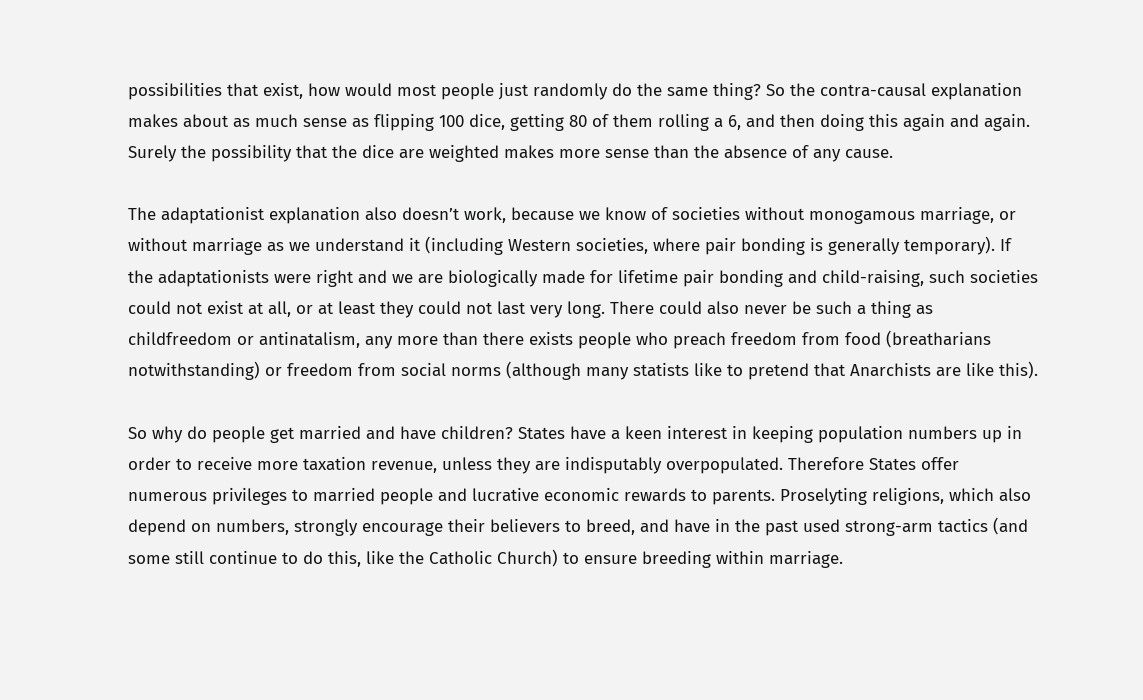possibilities that exist, how would most people just randomly do the same thing? So the contra-causal explanation makes about as much sense as flipping 100 dice, getting 80 of them rolling a 6, and then doing this again and again. Surely the possibility that the dice are weighted makes more sense than the absence of any cause.

The adaptationist explanation also doesn’t work, because we know of societies without monogamous marriage, or without marriage as we understand it (including Western societies, where pair bonding is generally temporary). If the adaptationists were right and we are biologically made for lifetime pair bonding and child-raising, such societies could not exist at all, or at least they could not last very long. There could also never be such a thing as childfreedom or antinatalism, any more than there exists people who preach freedom from food (breatharians notwithstanding) or freedom from social norms (although many statists like to pretend that Anarchists are like this).

So why do people get married and have children? States have a keen interest in keeping population numbers up in order to receive more taxation revenue, unless they are indisputably overpopulated. Therefore States offer numerous privileges to married people and lucrative economic rewards to parents. Proselyting religions, which also depend on numbers, strongly encourage their believers to breed, and have in the past used strong-arm tactics (and some still continue to do this, like the Catholic Church) to ensure breeding within marriage.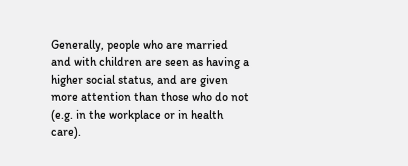Generally, people who are married and with children are seen as having a higher social status, and are given more attention than those who do not (e.g. in the workplace or in health care).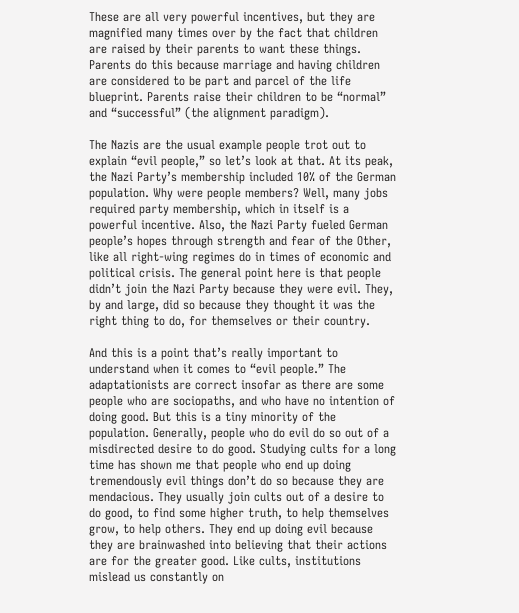These are all very powerful incentives, but they are magnified many times over by the fact that children are raised by their parents to want these things. Parents do this because marriage and having children are considered to be part and parcel of the life blueprint. Parents raise their children to be “normal” and “successful” (the alignment paradigm).

The Nazis are the usual example people trot out to explain “evil people,” so let’s look at that. At its peak, the Nazi Party’s membership included 10% of the German population. Why were people members? Well, many jobs required party membership, which in itself is a powerful incentive. Also, the Nazi Party fueled German people’s hopes through strength and fear of the Other, like all right-wing regimes do in times of economic and political crisis. The general point here is that people didn’t join the Nazi Party because they were evil. They, by and large, did so because they thought it was the right thing to do, for themselves or their country.

And this is a point that’s really important to understand when it comes to “evil people.” The adaptationists are correct insofar as there are some people who are sociopaths, and who have no intention of doing good. But this is a tiny minority of the population. Generally, people who do evil do so out of a misdirected desire to do good. Studying cults for a long time has shown me that people who end up doing tremendously evil things don’t do so because they are mendacious. They usually join cults out of a desire to do good, to find some higher truth, to help themselves grow, to help others. They end up doing evil because they are brainwashed into believing that their actions are for the greater good. Like cults, institutions mislead us constantly on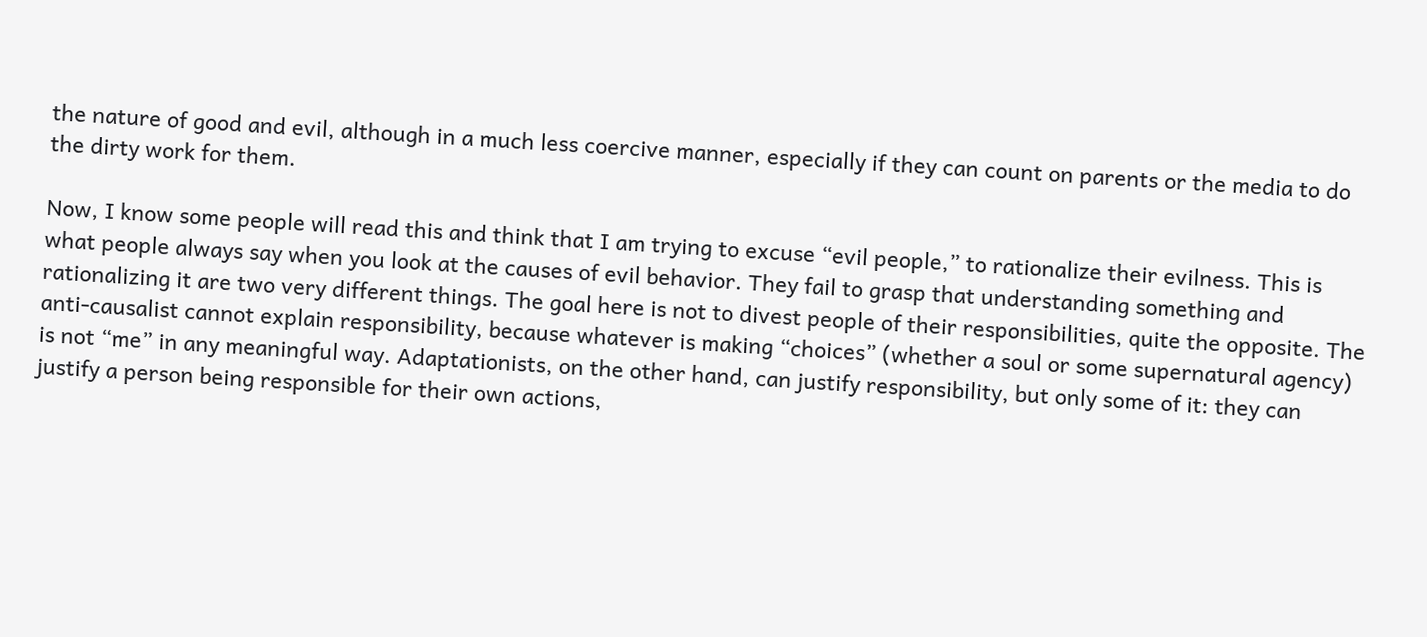the nature of good and evil, although in a much less coercive manner, especially if they can count on parents or the media to do the dirty work for them.

Now, I know some people will read this and think that I am trying to excuse “evil people,” to rationalize their evilness. This is what people always say when you look at the causes of evil behavior. They fail to grasp that understanding something and rationalizing it are two very different things. The goal here is not to divest people of their responsibilities, quite the opposite. The anti-causalist cannot explain responsibility, because whatever is making “choices” (whether a soul or some supernatural agency) is not “me” in any meaningful way. Adaptationists, on the other hand, can justify responsibility, but only some of it: they can justify a person being responsible for their own actions,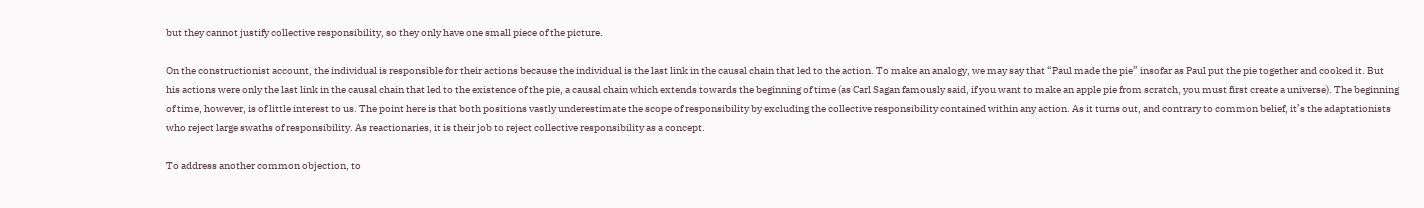but they cannot justify collective responsibility, so they only have one small piece of the picture.

On the constructionist account, the individual is responsible for their actions because the individual is the last link in the causal chain that led to the action. To make an analogy, we may say that “Paul made the pie” insofar as Paul put the pie together and cooked it. But his actions were only the last link in the causal chain that led to the existence of the pie, a causal chain which extends towards the beginning of time (as Carl Sagan famously said, if you want to make an apple pie from scratch, you must first create a universe). The beginning of time, however, is of little interest to us. The point here is that both positions vastly underestimate the scope of responsibility by excluding the collective responsibility contained within any action. As it turns out, and contrary to common belief, it’s the adaptationists who reject large swaths of responsibility. As reactionaries, it is their job to reject collective responsibility as a concept.

To address another common objection, to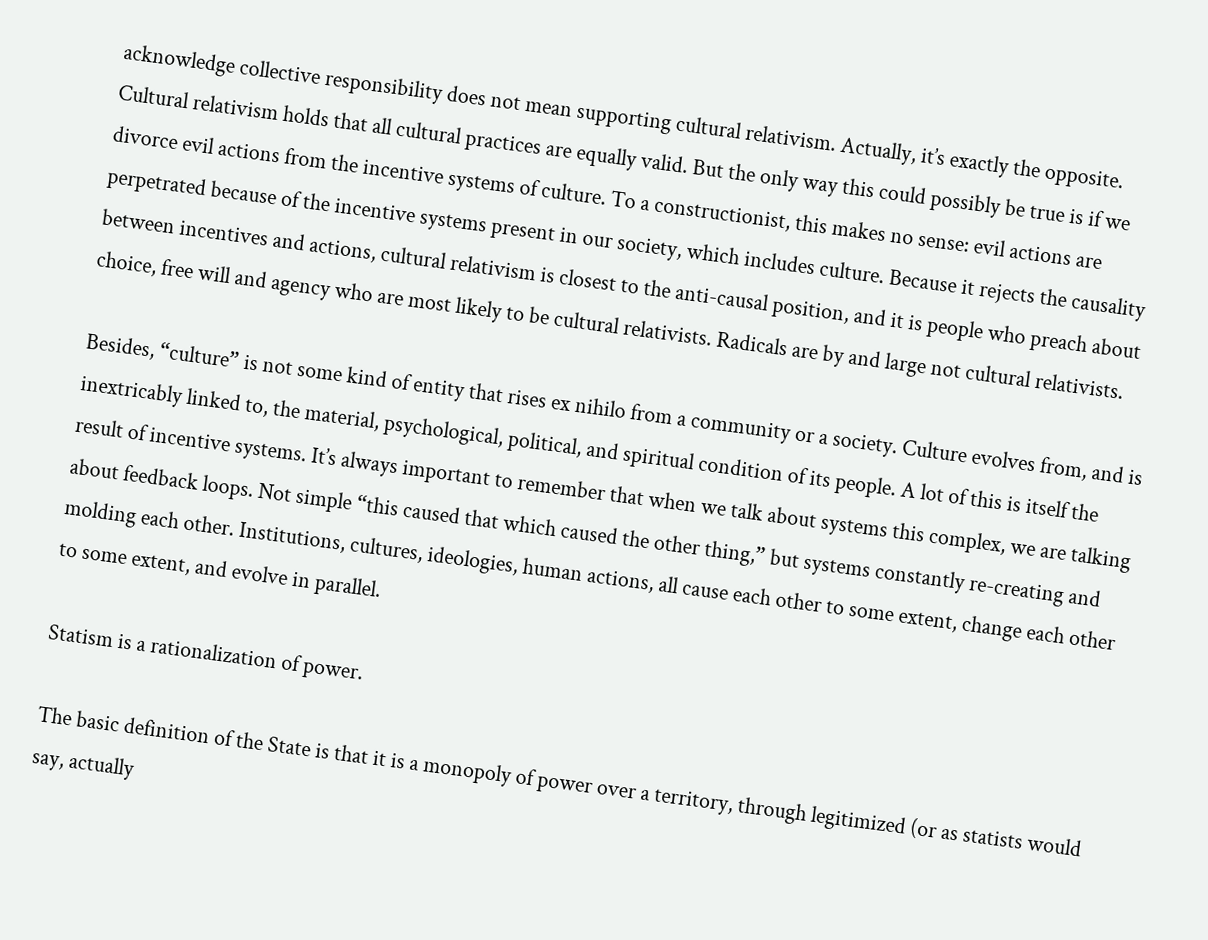acknowledge collective responsibility does not mean supporting cultural relativism. Actually, it’s exactly the opposite. Cultural relativism holds that all cultural practices are equally valid. But the only way this could possibly be true is if we divorce evil actions from the incentive systems of culture. To a constructionist, this makes no sense: evil actions are perpetrated because of the incentive systems present in our society, which includes culture. Because it rejects the causality between incentives and actions, cultural relativism is closest to the anti-causal position, and it is people who preach about choice, free will and agency who are most likely to be cultural relativists. Radicals are by and large not cultural relativists.

Besides, “culture” is not some kind of entity that rises ex nihilo from a community or a society. Culture evolves from, and is inextricably linked to, the material, psychological, political, and spiritual condition of its people. A lot of this is itself the result of incentive systems. It’s always important to remember that when we talk about systems this complex, we are talking about feedback loops. Not simple “this caused that which caused the other thing,” but systems constantly re-creating and molding each other. Institutions, cultures, ideologies, human actions, all cause each other to some extent, change each other to some extent, and evolve in parallel.

Statism is a rationalization of power.

The basic definition of the State is that it is a monopoly of power over a territory, through legitimized (or as statists would say, actually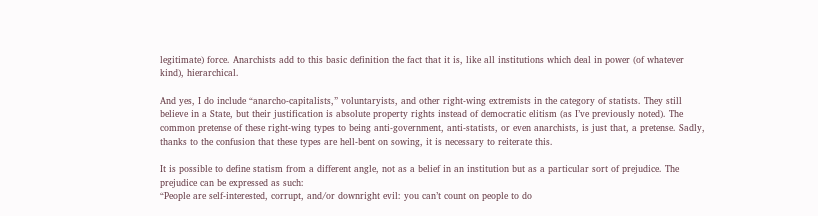legitimate) force. Anarchists add to this basic definition the fact that it is, like all institutions which deal in power (of whatever kind), hierarchical.

And yes, I do include “anarcho-capitalists,” voluntaryists, and other right-wing extremists in the category of statists. They still believe in a State, but their justification is absolute property rights instead of democratic elitism (as I’ve previously noted). The common pretense of these right-wing types to being anti-government, anti-statists, or even anarchists, is just that, a pretense. Sadly, thanks to the confusion that these types are hell-bent on sowing, it is necessary to reiterate this.

It is possible to define statism from a different angle, not as a belief in an institution but as a particular sort of prejudice. The prejudice can be expressed as such:
“People are self-interested, corrupt, and/or downright evil: you can’t count on people to do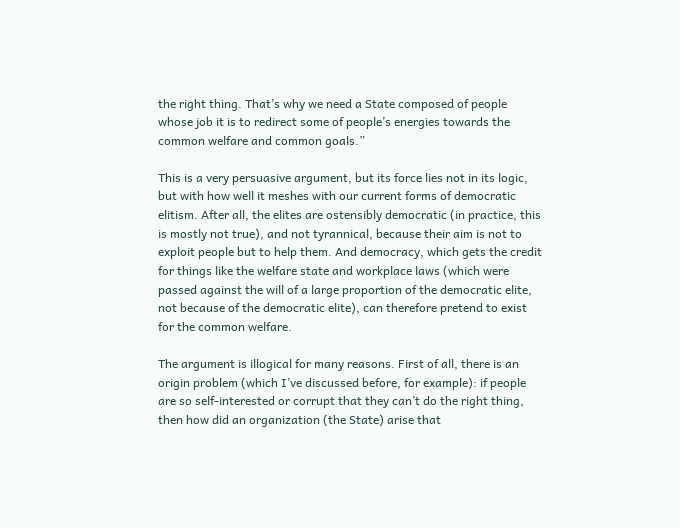the right thing. That’s why we need a State composed of people whose job it is to redirect some of people’s energies towards the common welfare and common goals.”

This is a very persuasive argument, but its force lies not in its logic, but with how well it meshes with our current forms of democratic elitism. After all, the elites are ostensibly democratic (in practice, this is mostly not true), and not tyrannical, because their aim is not to exploit people but to help them. And democracy, which gets the credit for things like the welfare state and workplace laws (which were passed against the will of a large proportion of the democratic elite, not because of the democratic elite), can therefore pretend to exist for the common welfare.

The argument is illogical for many reasons. First of all, there is an origin problem (which I’ve discussed before, for example): if people are so self-interested or corrupt that they can’t do the right thing, then how did an organization (the State) arise that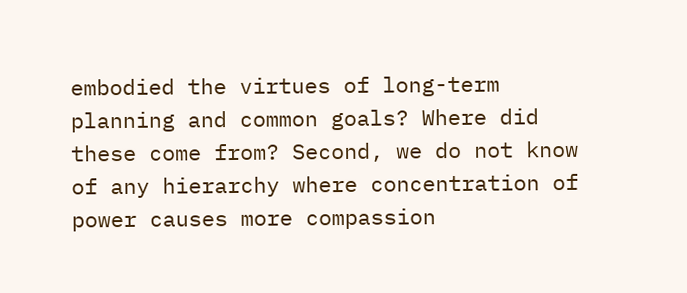embodied the virtues of long-term planning and common goals? Where did these come from? Second, we do not know of any hierarchy where concentration of power causes more compassion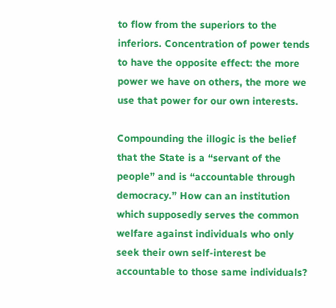to flow from the superiors to the inferiors. Concentration of power tends to have the opposite effect: the more power we have on others, the more we use that power for our own interests.

Compounding the illogic is the belief that the State is a “servant of the people” and is “accountable through democracy.” How can an institution which supposedly serves the common welfare against individuals who only seek their own self-interest be accountable to those same individuals?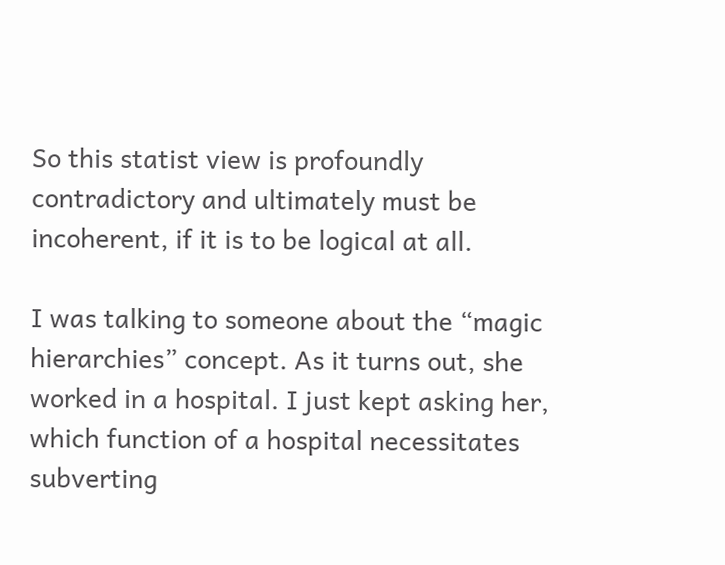So this statist view is profoundly contradictory and ultimately must be incoherent, if it is to be logical at all.

I was talking to someone about the “magic hierarchies” concept. As it turns out, she worked in a hospital. I just kept asking her, which function of a hospital necessitates subverting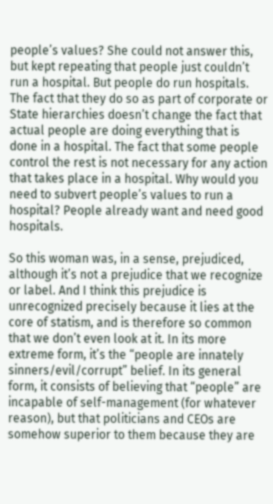people’s values? She could not answer this, but kept repeating that people just couldn’t run a hospital. But people do run hospitals. The fact that they do so as part of corporate or State hierarchies doesn’t change the fact that actual people are doing everything that is done in a hospital. The fact that some people control the rest is not necessary for any action that takes place in a hospital. Why would you need to subvert people’s values to run a hospital? People already want and need good hospitals.

So this woman was, in a sense, prejudiced, although it’s not a prejudice that we recognize or label. And I think this prejudice is unrecognized precisely because it lies at the core of statism, and is therefore so common that we don’t even look at it. In its more extreme form, it’s the “people are innately sinners/evil/corrupt” belief. In its general form, it consists of believing that “people” are incapable of self-management (for whatever reason), but that politicians and CEOs are somehow superior to them because they are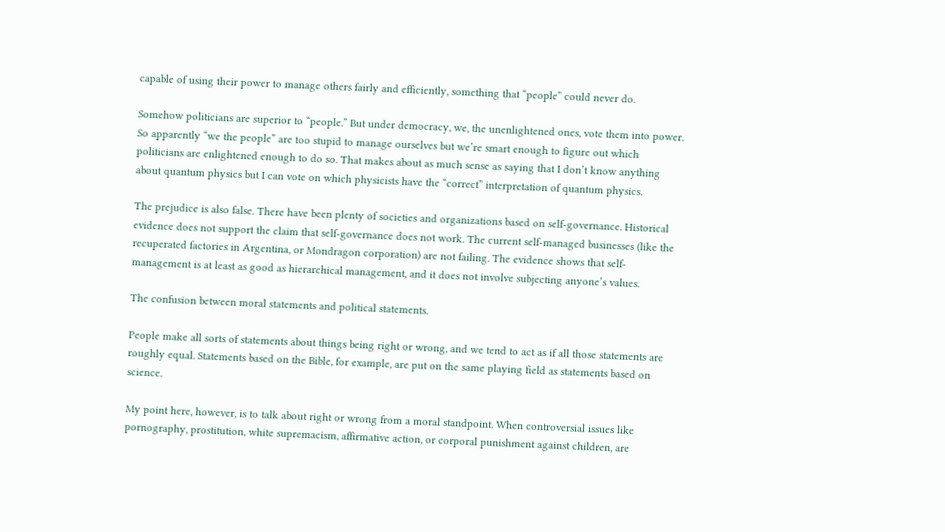capable of using their power to manage others fairly and efficiently, something that “people” could never do.

Somehow politicians are superior to “people.” But under democracy, we, the unenlightened ones, vote them into power. So apparently “we the people” are too stupid to manage ourselves but we’re smart enough to figure out which politicians are enlightened enough to do so. That makes about as much sense as saying that I don’t know anything about quantum physics but I can vote on which physicists have the “correct” interpretation of quantum physics.

The prejudice is also false. There have been plenty of societies and organizations based on self-governance. Historical evidence does not support the claim that self-governance does not work. The current self-managed businesses (like the recuperated factories in Argentina, or Mondragon corporation) are not failing. The evidence shows that self-management is at least as good as hierarchical management, and it does not involve subjecting anyone’s values.

The confusion between moral statements and political statements.

People make all sorts of statements about things being right or wrong, and we tend to act as if all those statements are roughly equal. Statements based on the Bible, for example, are put on the same playing field as statements based on science.

My point here, however, is to talk about right or wrong from a moral standpoint. When controversial issues like pornography, prostitution, white supremacism, affirmative action, or corporal punishment against children, are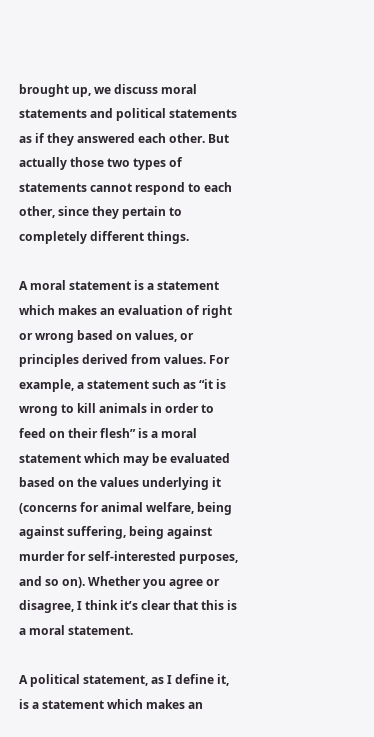brought up, we discuss moral statements and political statements as if they answered each other. But actually those two types of statements cannot respond to each other, since they pertain to completely different things.

A moral statement is a statement which makes an evaluation of right or wrong based on values, or principles derived from values. For example, a statement such as “it is wrong to kill animals in order to feed on their flesh” is a moral statement which may be evaluated based on the values underlying it (concerns for animal welfare, being against suffering, being against murder for self-interested purposes, and so on). Whether you agree or disagree, I think it’s clear that this is a moral statement.

A political statement, as I define it, is a statement which makes an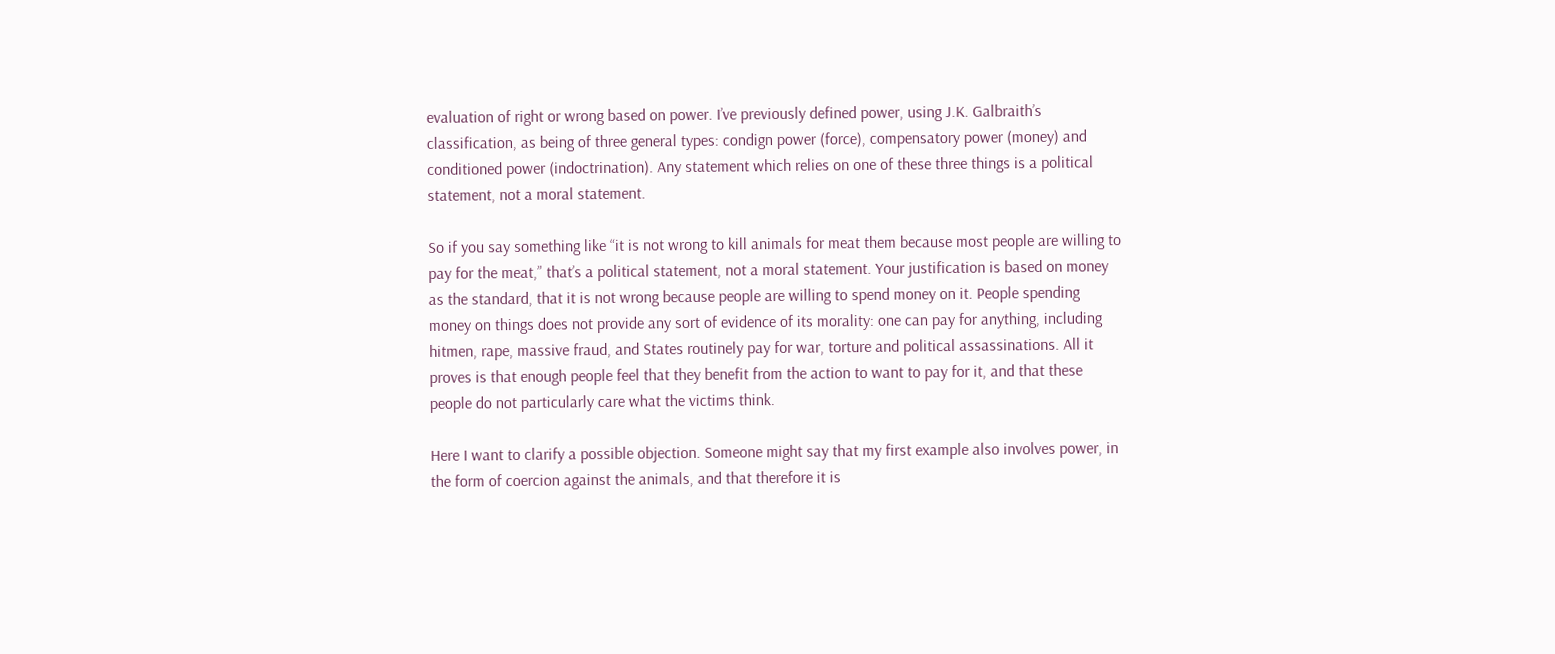evaluation of right or wrong based on power. I’ve previously defined power, using J.K. Galbraith’s classification, as being of three general types: condign power (force), compensatory power (money) and conditioned power (indoctrination). Any statement which relies on one of these three things is a political statement, not a moral statement.

So if you say something like “it is not wrong to kill animals for meat them because most people are willing to pay for the meat,” that’s a political statement, not a moral statement. Your justification is based on money as the standard, that it is not wrong because people are willing to spend money on it. People spending money on things does not provide any sort of evidence of its morality: one can pay for anything, including hitmen, rape, massive fraud, and States routinely pay for war, torture and political assassinations. All it proves is that enough people feel that they benefit from the action to want to pay for it, and that these people do not particularly care what the victims think.

Here I want to clarify a possible objection. Someone might say that my first example also involves power, in the form of coercion against the animals, and that therefore it is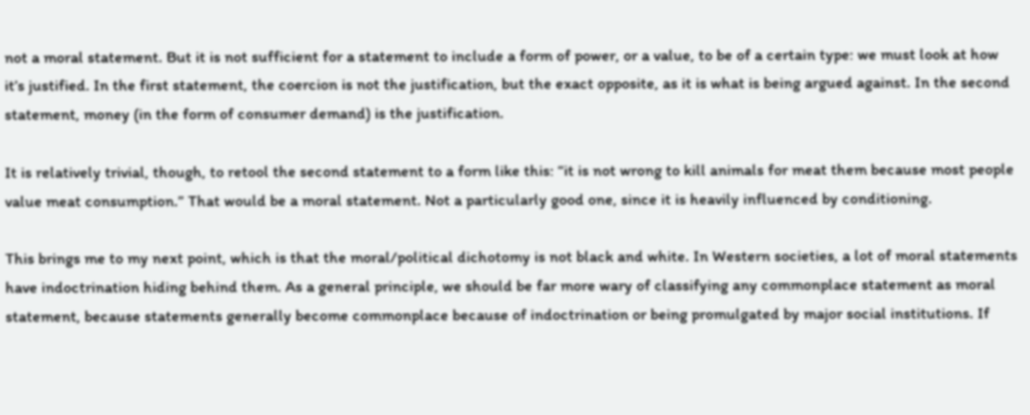not a moral statement. But it is not sufficient for a statement to include a form of power, or a value, to be of a certain type: we must look at how it’s justified. In the first statement, the coercion is not the justification, but the exact opposite, as it is what is being argued against. In the second statement, money (in the form of consumer demand) is the justification.

It is relatively trivial, though, to retool the second statement to a form like this: “it is not wrong to kill animals for meat them because most people value meat consumption.” That would be a moral statement. Not a particularly good one, since it is heavily influenced by conditioning.

This brings me to my next point, which is that the moral/political dichotomy is not black and white. In Western societies, a lot of moral statements have indoctrination hiding behind them. As a general principle, we should be far more wary of classifying any commonplace statement as moral statement, because statements generally become commonplace because of indoctrination or being promulgated by major social institutions. If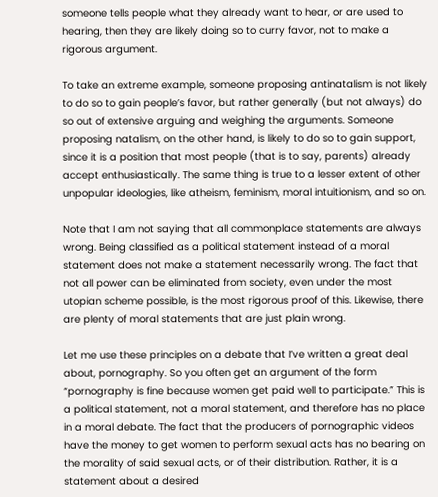someone tells people what they already want to hear, or are used to hearing, then they are likely doing so to curry favor, not to make a rigorous argument.

To take an extreme example, someone proposing antinatalism is not likely to do so to gain people’s favor, but rather generally (but not always) do so out of extensive arguing and weighing the arguments. Someone proposing natalism, on the other hand, is likely to do so to gain support, since it is a position that most people (that is to say, parents) already accept enthusiastically. The same thing is true to a lesser extent of other unpopular ideologies, like atheism, feminism, moral intuitionism, and so on.

Note that I am not saying that all commonplace statements are always wrong. Being classified as a political statement instead of a moral statement does not make a statement necessarily wrong. The fact that not all power can be eliminated from society, even under the most utopian scheme possible, is the most rigorous proof of this. Likewise, there are plenty of moral statements that are just plain wrong.

Let me use these principles on a debate that I’ve written a great deal about, pornography. So you often get an argument of the form “pornography is fine because women get paid well to participate.” This is a political statement, not a moral statement, and therefore has no place in a moral debate. The fact that the producers of pornographic videos have the money to get women to perform sexual acts has no bearing on the morality of said sexual acts, or of their distribution. Rather, it is a statement about a desired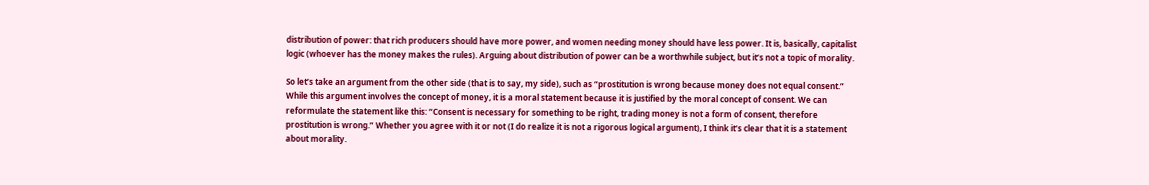distribution of power: that rich producers should have more power, and women needing money should have less power. It is, basically, capitalist logic (whoever has the money makes the rules). Arguing about distribution of power can be a worthwhile subject, but it’s not a topic of morality.

So let’s take an argument from the other side (that is to say, my side), such as “prostitution is wrong because money does not equal consent.” While this argument involves the concept of money, it is a moral statement because it is justified by the moral concept of consent. We can reformulate the statement like this: “Consent is necessary for something to be right, trading money is not a form of consent, therefore prostitution is wrong.” Whether you agree with it or not (I do realize it is not a rigorous logical argument), I think it’s clear that it is a statement about morality.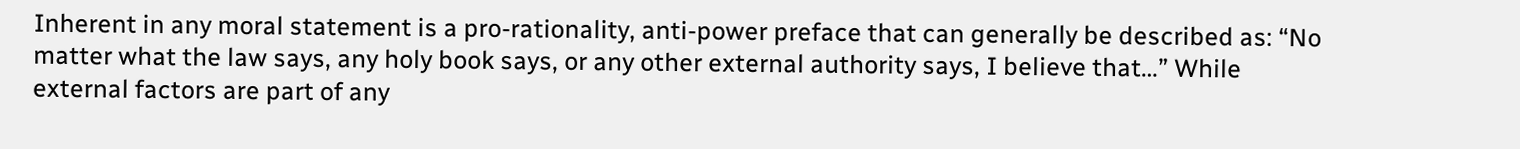Inherent in any moral statement is a pro-rationality, anti-power preface that can generally be described as: “No matter what the law says, any holy book says, or any other external authority says, I believe that…” While external factors are part of any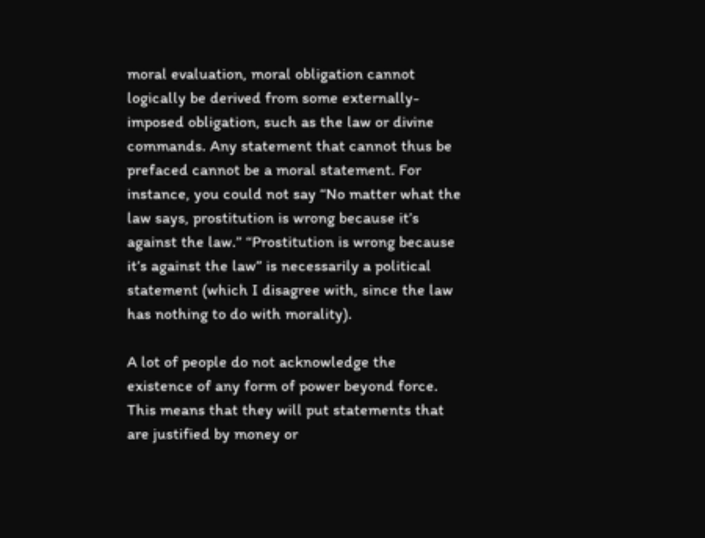moral evaluation, moral obligation cannot logically be derived from some externally-imposed obligation, such as the law or divine commands. Any statement that cannot thus be prefaced cannot be a moral statement. For instance, you could not say “No matter what the law says, prostitution is wrong because it’s against the law.” “Prostitution is wrong because it’s against the law” is necessarily a political statement (which I disagree with, since the law has nothing to do with morality).

A lot of people do not acknowledge the existence of any form of power beyond force. This means that they will put statements that are justified by money or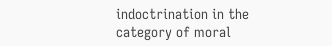indoctrination in the category of moral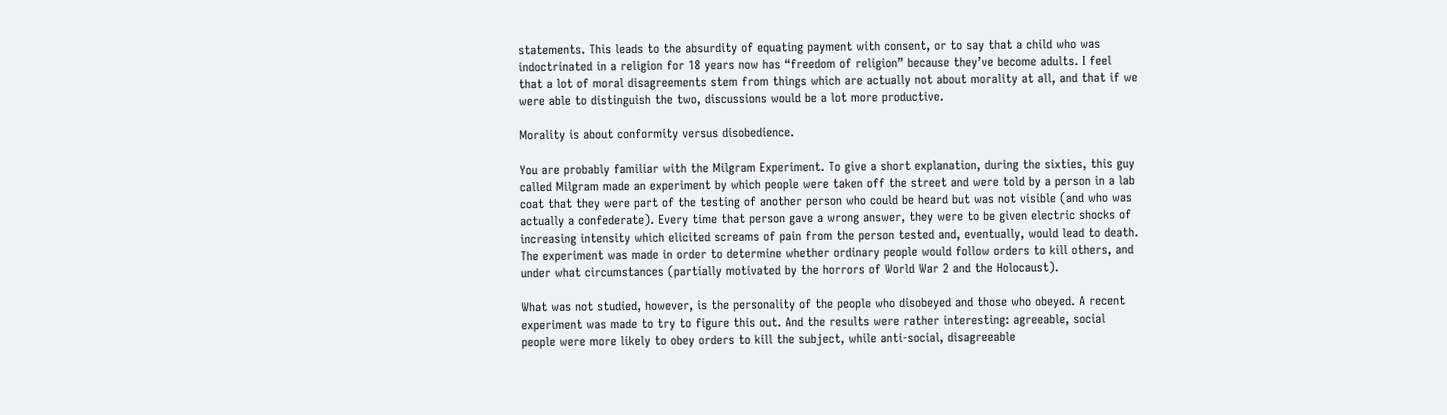statements. This leads to the absurdity of equating payment with consent, or to say that a child who was indoctrinated in a religion for 18 years now has “freedom of religion” because they’ve become adults. I feel that a lot of moral disagreements stem from things which are actually not about morality at all, and that if we were able to distinguish the two, discussions would be a lot more productive.

Morality is about conformity versus disobedience.

You are probably familiar with the Milgram Experiment. To give a short explanation, during the sixties, this guy called Milgram made an experiment by which people were taken off the street and were told by a person in a lab coat that they were part of the testing of another person who could be heard but was not visible (and who was actually a confederate). Every time that person gave a wrong answer, they were to be given electric shocks of increasing intensity which elicited screams of pain from the person tested and, eventually, would lead to death. The experiment was made in order to determine whether ordinary people would follow orders to kill others, and under what circumstances (partially motivated by the horrors of World War 2 and the Holocaust).

What was not studied, however, is the personality of the people who disobeyed and those who obeyed. A recent experiment was made to try to figure this out. And the results were rather interesting: agreeable, social people were more likely to obey orders to kill the subject, while anti-social, disagreeable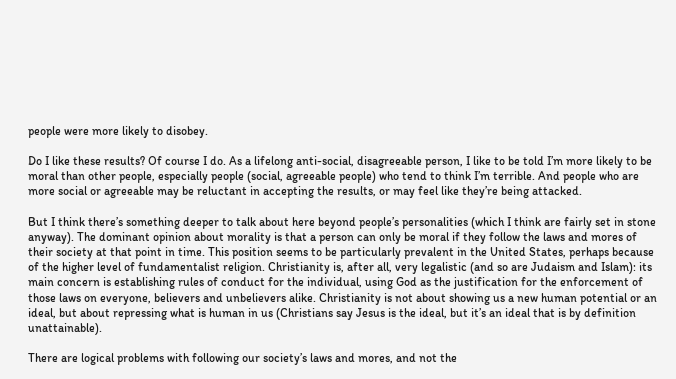people were more likely to disobey.

Do I like these results? Of course I do. As a lifelong anti-social, disagreeable person, I like to be told I’m more likely to be moral than other people, especially people (social, agreeable people) who tend to think I’m terrible. And people who are more social or agreeable may be reluctant in accepting the results, or may feel like they’re being attacked.

But I think there’s something deeper to talk about here beyond people’s personalities (which I think are fairly set in stone anyway). The dominant opinion about morality is that a person can only be moral if they follow the laws and mores of their society at that point in time. This position seems to be particularly prevalent in the United States, perhaps because of the higher level of fundamentalist religion. Christianity is, after all, very legalistic (and so are Judaism and Islam): its main concern is establishing rules of conduct for the individual, using God as the justification for the enforcement of those laws on everyone, believers and unbelievers alike. Christianity is not about showing us a new human potential or an ideal, but about repressing what is human in us (Christians say Jesus is the ideal, but it’s an ideal that is by definition unattainable).

There are logical problems with following our society’s laws and mores, and not the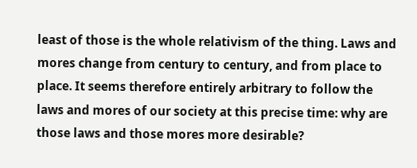least of those is the whole relativism of the thing. Laws and mores change from century to century, and from place to place. It seems therefore entirely arbitrary to follow the laws and mores of our society at this precise time: why are those laws and those mores more desirable?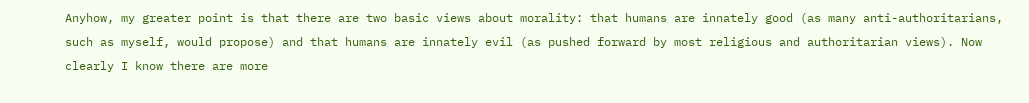Anyhow, my greater point is that there are two basic views about morality: that humans are innately good (as many anti-authoritarians, such as myself, would propose) and that humans are innately evil (as pushed forward by most religious and authoritarian views). Now clearly I know there are more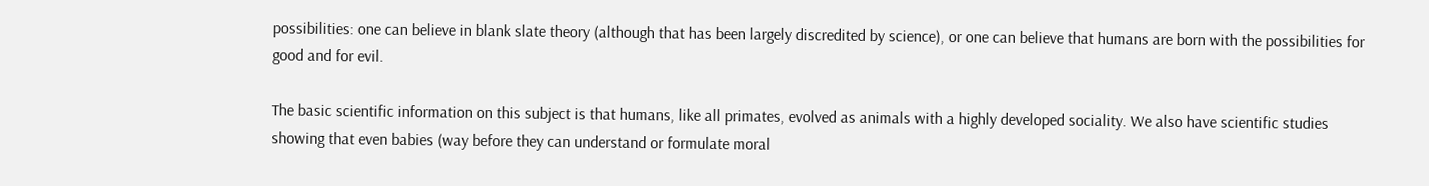possibilities: one can believe in blank slate theory (although that has been largely discredited by science), or one can believe that humans are born with the possibilities for good and for evil.

The basic scientific information on this subject is that humans, like all primates, evolved as animals with a highly developed sociality. We also have scientific studies showing that even babies (way before they can understand or formulate moral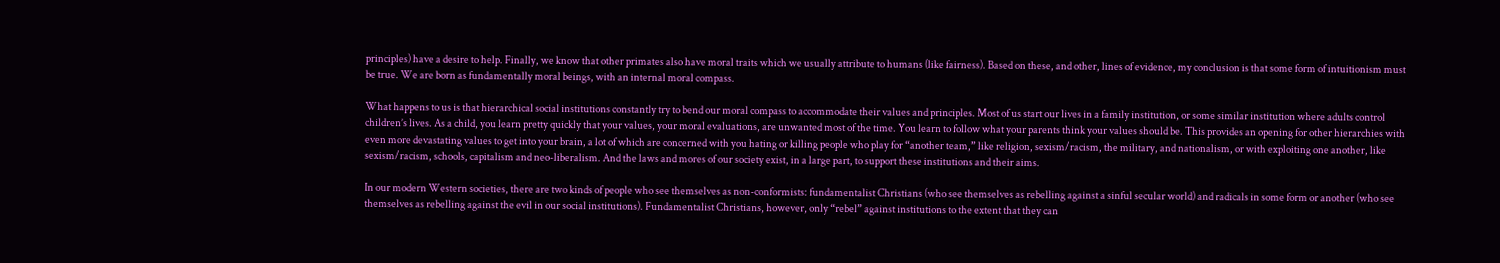principles) have a desire to help. Finally, we know that other primates also have moral traits which we usually attribute to humans (like fairness). Based on these, and other, lines of evidence, my conclusion is that some form of intuitionism must be true. We are born as fundamentally moral beings, with an internal moral compass.

What happens to us is that hierarchical social institutions constantly try to bend our moral compass to accommodate their values and principles. Most of us start our lives in a family institution, or some similar institution where adults control children’s lives. As a child, you learn pretty quickly that your values, your moral evaluations, are unwanted most of the time. You learn to follow what your parents think your values should be. This provides an opening for other hierarchies with even more devastating values to get into your brain, a lot of which are concerned with you hating or killing people who play for “another team,” like religion, sexism/racism, the military, and nationalism, or with exploiting one another, like sexism/racism, schools, capitalism and neo-liberalism. And the laws and mores of our society exist, in a large part, to support these institutions and their aims.

In our modern Western societies, there are two kinds of people who see themselves as non-conformists: fundamentalist Christians (who see themselves as rebelling against a sinful secular world) and radicals in some form or another (who see themselves as rebelling against the evil in our social institutions). Fundamentalist Christians, however, only “rebel” against institutions to the extent that they can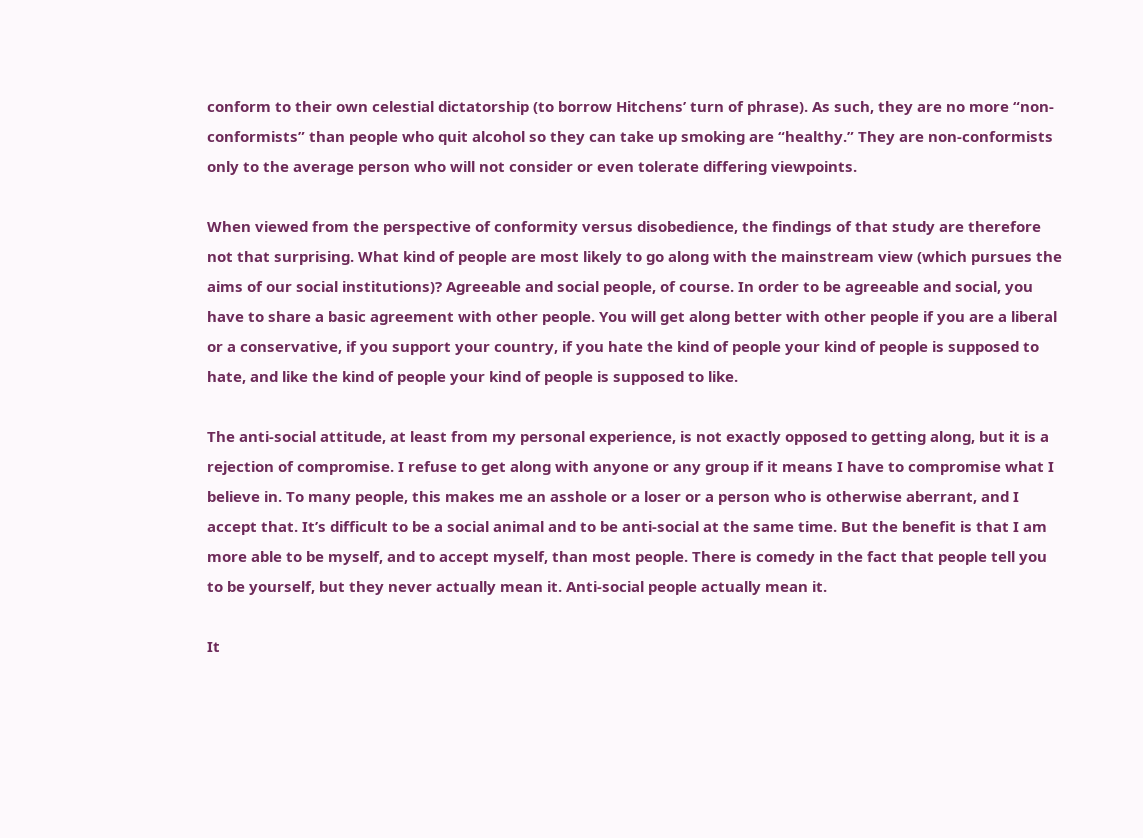conform to their own celestial dictatorship (to borrow Hitchens’ turn of phrase). As such, they are no more “non-conformists” than people who quit alcohol so they can take up smoking are “healthy.” They are non-conformists only to the average person who will not consider or even tolerate differing viewpoints.

When viewed from the perspective of conformity versus disobedience, the findings of that study are therefore not that surprising. What kind of people are most likely to go along with the mainstream view (which pursues the aims of our social institutions)? Agreeable and social people, of course. In order to be agreeable and social, you have to share a basic agreement with other people. You will get along better with other people if you are a liberal or a conservative, if you support your country, if you hate the kind of people your kind of people is supposed to hate, and like the kind of people your kind of people is supposed to like.

The anti-social attitude, at least from my personal experience, is not exactly opposed to getting along, but it is a rejection of compromise. I refuse to get along with anyone or any group if it means I have to compromise what I believe in. To many people, this makes me an asshole or a loser or a person who is otherwise aberrant, and I accept that. It’s difficult to be a social animal and to be anti-social at the same time. But the benefit is that I am more able to be myself, and to accept myself, than most people. There is comedy in the fact that people tell you to be yourself, but they never actually mean it. Anti-social people actually mean it.

It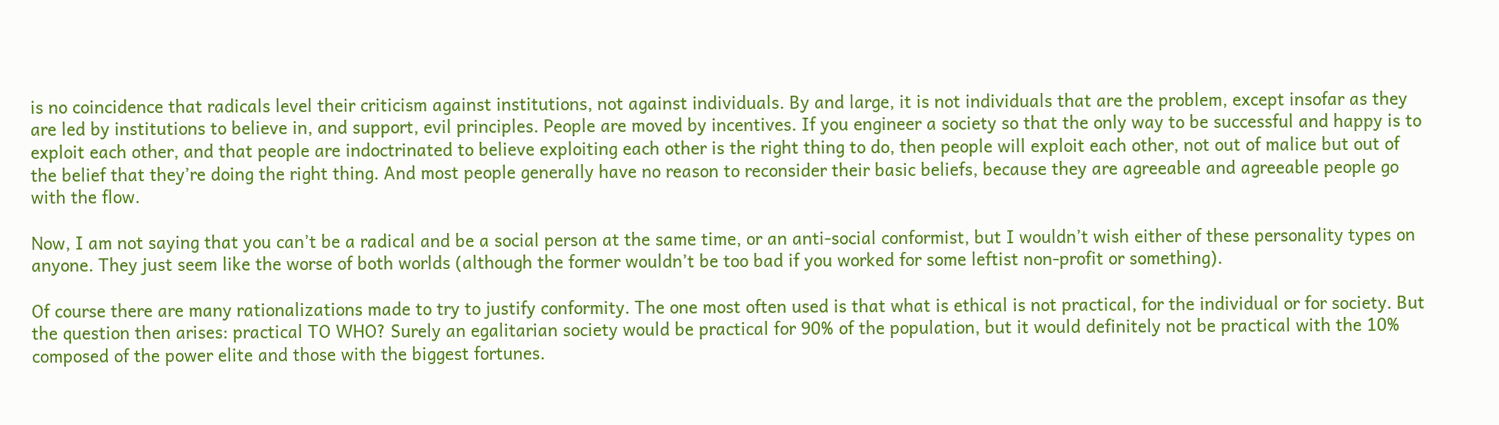is no coincidence that radicals level their criticism against institutions, not against individuals. By and large, it is not individuals that are the problem, except insofar as they are led by institutions to believe in, and support, evil principles. People are moved by incentives. If you engineer a society so that the only way to be successful and happy is to exploit each other, and that people are indoctrinated to believe exploiting each other is the right thing to do, then people will exploit each other, not out of malice but out of the belief that they’re doing the right thing. And most people generally have no reason to reconsider their basic beliefs, because they are agreeable and agreeable people go with the flow.

Now, I am not saying that you can’t be a radical and be a social person at the same time, or an anti-social conformist, but I wouldn’t wish either of these personality types on anyone. They just seem like the worse of both worlds (although the former wouldn’t be too bad if you worked for some leftist non-profit or something).

Of course there are many rationalizations made to try to justify conformity. The one most often used is that what is ethical is not practical, for the individual or for society. But the question then arises: practical TO WHO? Surely an egalitarian society would be practical for 90% of the population, but it would definitely not be practical with the 10% composed of the power elite and those with the biggest fortunes.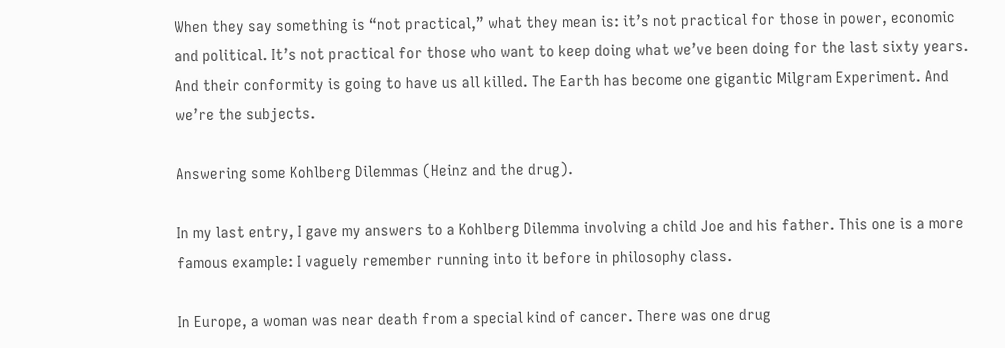When they say something is “not practical,” what they mean is: it’s not practical for those in power, economic and political. It’s not practical for those who want to keep doing what we’ve been doing for the last sixty years. And their conformity is going to have us all killed. The Earth has become one gigantic Milgram Experiment. And we’re the subjects.

Answering some Kohlberg Dilemmas (Heinz and the drug).

In my last entry, I gave my answers to a Kohlberg Dilemma involving a child Joe and his father. This one is a more famous example: I vaguely remember running into it before in philosophy class.

In Europe, a woman was near death from a special kind of cancer. There was one drug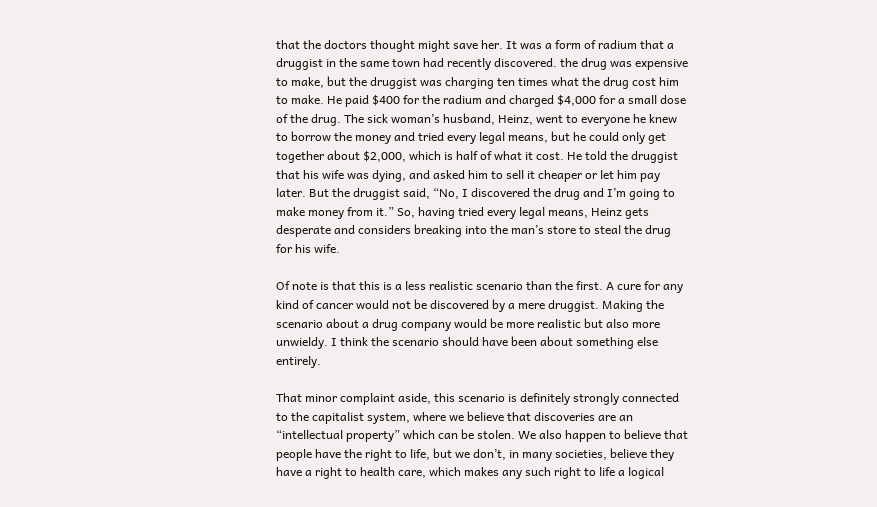that the doctors thought might save her. It was a form of radium that a druggist in the same town had recently discovered. the drug was expensive to make, but the druggist was charging ten times what the drug cost him to make. He paid $400 for the radium and charged $4,000 for a small dose of the drug. The sick woman’s husband, Heinz, went to everyone he knew to borrow the money and tried every legal means, but he could only get together about $2,000, which is half of what it cost. He told the druggist that his wife was dying, and asked him to sell it cheaper or let him pay later. But the druggist said, “No, I discovered the drug and I’m going to make money from it.” So, having tried every legal means, Heinz gets desperate and considers breaking into the man’s store to steal the drug for his wife.

Of note is that this is a less realistic scenario than the first. A cure for any kind of cancer would not be discovered by a mere druggist. Making the scenario about a drug company would be more realistic but also more unwieldy. I think the scenario should have been about something else entirely.

That minor complaint aside, this scenario is definitely strongly connected to the capitalist system, where we believe that discoveries are an “intellectual property” which can be stolen. We also happen to believe that people have the right to life, but we don’t, in many societies, believe they have a right to health care, which makes any such right to life a logical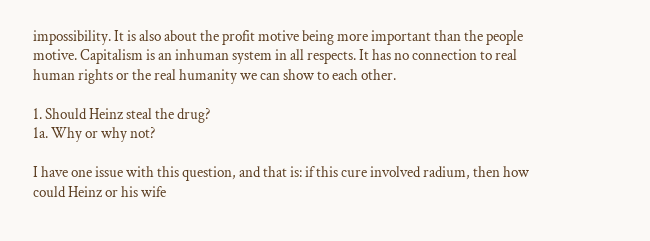impossibility. It is also about the profit motive being more important than the people motive. Capitalism is an inhuman system in all respects. It has no connection to real human rights or the real humanity we can show to each other.

1. Should Heinz steal the drug?
1a. Why or why not?

I have one issue with this question, and that is: if this cure involved radium, then how could Heinz or his wife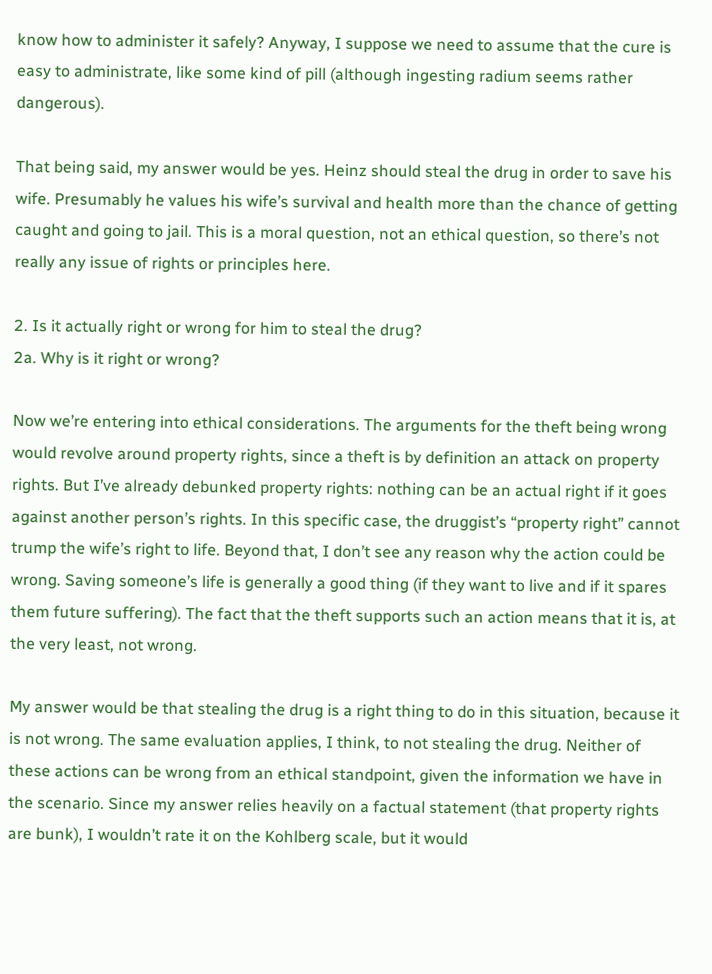know how to administer it safely? Anyway, I suppose we need to assume that the cure is easy to administrate, like some kind of pill (although ingesting radium seems rather dangerous).

That being said, my answer would be yes. Heinz should steal the drug in order to save his wife. Presumably he values his wife’s survival and health more than the chance of getting caught and going to jail. This is a moral question, not an ethical question, so there’s not really any issue of rights or principles here.

2. Is it actually right or wrong for him to steal the drug?
2a. Why is it right or wrong?

Now we’re entering into ethical considerations. The arguments for the theft being wrong would revolve around property rights, since a theft is by definition an attack on property rights. But I’ve already debunked property rights: nothing can be an actual right if it goes against another person’s rights. In this specific case, the druggist’s “property right” cannot trump the wife’s right to life. Beyond that, I don’t see any reason why the action could be wrong. Saving someone’s life is generally a good thing (if they want to live and if it spares them future suffering). The fact that the theft supports such an action means that it is, at the very least, not wrong.

My answer would be that stealing the drug is a right thing to do in this situation, because it is not wrong. The same evaluation applies, I think, to not stealing the drug. Neither of these actions can be wrong from an ethical standpoint, given the information we have in the scenario. Since my answer relies heavily on a factual statement (that property rights are bunk), I wouldn’t rate it on the Kohlberg scale, but it would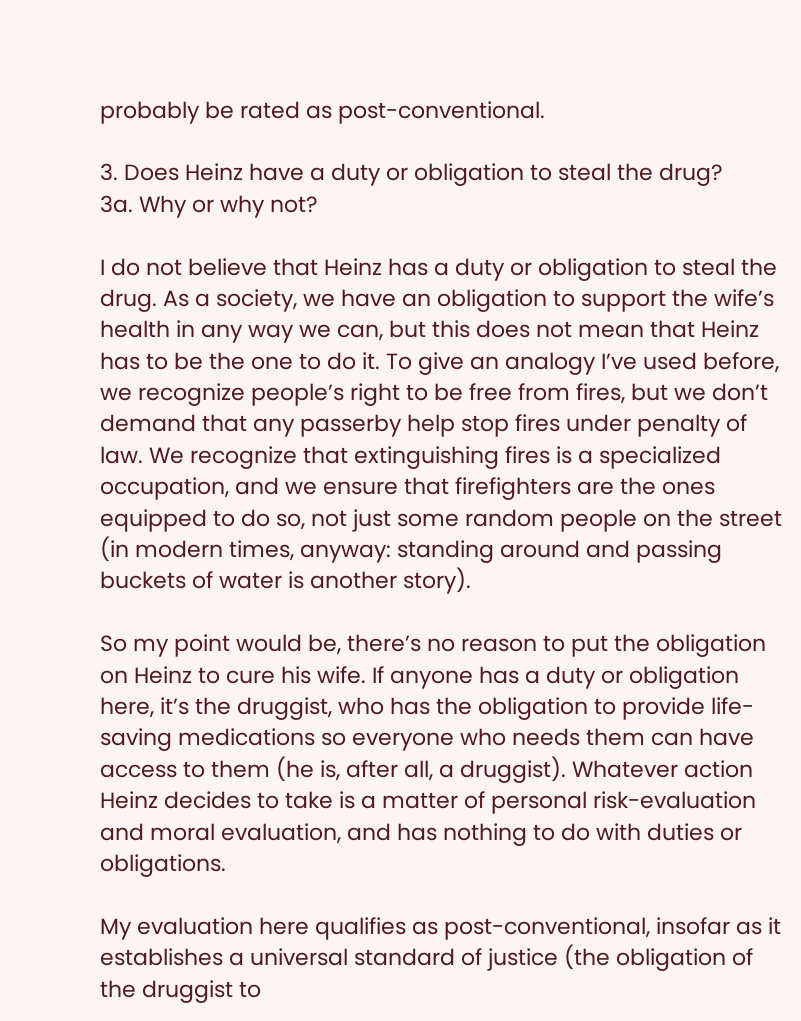probably be rated as post-conventional.

3. Does Heinz have a duty or obligation to steal the drug?
3a. Why or why not?

I do not believe that Heinz has a duty or obligation to steal the drug. As a society, we have an obligation to support the wife’s health in any way we can, but this does not mean that Heinz has to be the one to do it. To give an analogy I’ve used before, we recognize people’s right to be free from fires, but we don’t demand that any passerby help stop fires under penalty of law. We recognize that extinguishing fires is a specialized occupation, and we ensure that firefighters are the ones equipped to do so, not just some random people on the street (in modern times, anyway: standing around and passing buckets of water is another story).

So my point would be, there’s no reason to put the obligation on Heinz to cure his wife. If anyone has a duty or obligation here, it’s the druggist, who has the obligation to provide life-saving medications so everyone who needs them can have access to them (he is, after all, a druggist). Whatever action Heinz decides to take is a matter of personal risk-evaluation and moral evaluation, and has nothing to do with duties or obligations.

My evaluation here qualifies as post-conventional, insofar as it establishes a universal standard of justice (the obligation of the druggist to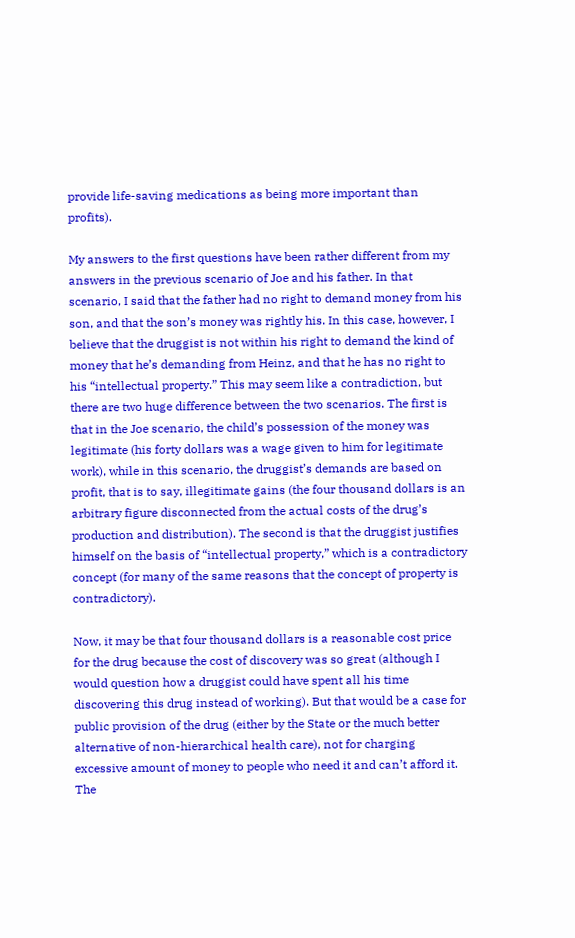provide life-saving medications as being more important than profits).

My answers to the first questions have been rather different from my answers in the previous scenario of Joe and his father. In that scenario, I said that the father had no right to demand money from his son, and that the son’s money was rightly his. In this case, however, I believe that the druggist is not within his right to demand the kind of money that he’s demanding from Heinz, and that he has no right to his “intellectual property.” This may seem like a contradiction, but there are two huge difference between the two scenarios. The first is that in the Joe scenario, the child’s possession of the money was legitimate (his forty dollars was a wage given to him for legitimate work), while in this scenario, the druggist’s demands are based on profit, that is to say, illegitimate gains (the four thousand dollars is an arbitrary figure disconnected from the actual costs of the drug’s production and distribution). The second is that the druggist justifies himself on the basis of “intellectual property,” which is a contradictory concept (for many of the same reasons that the concept of property is contradictory).

Now, it may be that four thousand dollars is a reasonable cost price for the drug because the cost of discovery was so great (although I would question how a druggist could have spent all his time discovering this drug instead of working). But that would be a case for public provision of the drug (either by the State or the much better alternative of non-hierarchical health care), not for charging excessive amount of money to people who need it and can’t afford it. The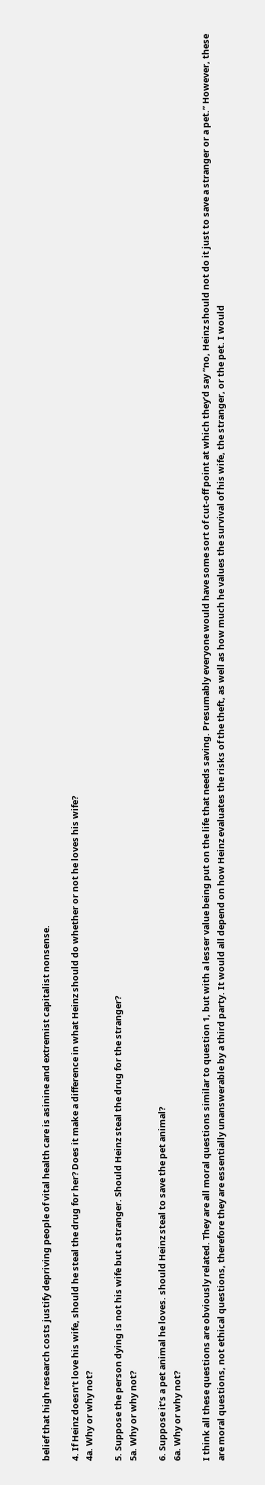belief that high research costs justify depriving people of vital health care is asinine and extremist capitalist nonsense.

4. If Heinz doesn’t love his wife, should he steal the drug for her? Does it make a difference in what Heinz should do whether or not he loves his wife?
4a. Why or why not?

5. Suppose the person dying is not his wife but a stranger. Should Heinz steal the drug for the stranger?
5a. Why or why not?

6. Suppose it’s a pet animal he loves. should Heinz steal to save the pet animal?
6a. Why or why not?

I think all these questions are obviously related. They are all moral questions similar to question 1, but with a lesser value being put on the life that needs saving. Presumably everyone would have some sort of cut-off point at which they’d say “no, Heinz should not do it just to save a stranger or a pet.” However, these are moral questions, not ethical questions, therefore they are essentially unanswerable by a third party. It would all depend on how Heinz evaluates the risks of the theft, as well as how much he values the survival of his wife, the stranger, or the pet. I would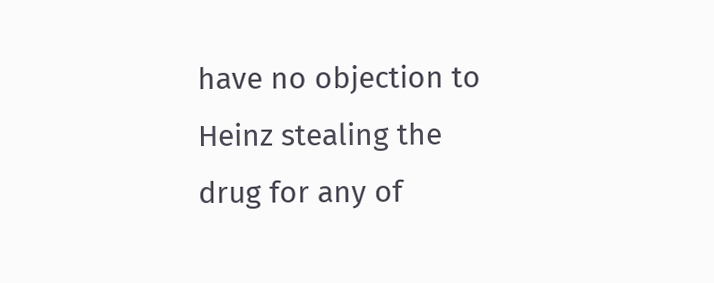have no objection to Heinz stealing the drug for any of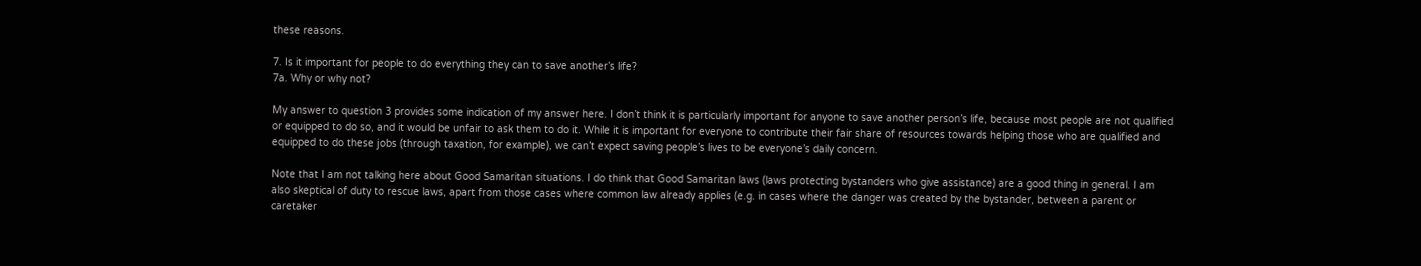these reasons.

7. Is it important for people to do everything they can to save another’s life?
7a. Why or why not?

My answer to question 3 provides some indication of my answer here. I don’t think it is particularly important for anyone to save another person’s life, because most people are not qualified or equipped to do so, and it would be unfair to ask them to do it. While it is important for everyone to contribute their fair share of resources towards helping those who are qualified and equipped to do these jobs (through taxation, for example), we can’t expect saving people’s lives to be everyone’s daily concern.

Note that I am not talking here about Good Samaritan situations. I do think that Good Samaritan laws (laws protecting bystanders who give assistance) are a good thing in general. I am also skeptical of duty to rescue laws, apart from those cases where common law already applies (e.g. in cases where the danger was created by the bystander, between a parent or caretaker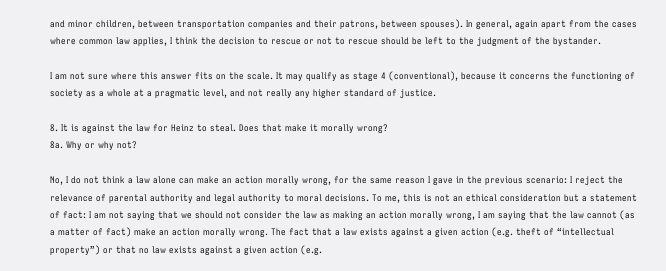and minor children, between transportation companies and their patrons, between spouses). In general, again apart from the cases where common law applies, I think the decision to rescue or not to rescue should be left to the judgment of the bystander.

I am not sure where this answer fits on the scale. It may qualify as stage 4 (conventional), because it concerns the functioning of society as a whole at a pragmatic level, and not really any higher standard of justice.

8. It is against the law for Heinz to steal. Does that make it morally wrong?
8a. Why or why not?

No, I do not think a law alone can make an action morally wrong, for the same reason I gave in the previous scenario: I reject the relevance of parental authority and legal authority to moral decisions. To me, this is not an ethical consideration but a statement of fact: I am not saying that we should not consider the law as making an action morally wrong, I am saying that the law cannot (as a matter of fact) make an action morally wrong. The fact that a law exists against a given action (e.g. theft of “intellectual property”) or that no law exists against a given action (e.g.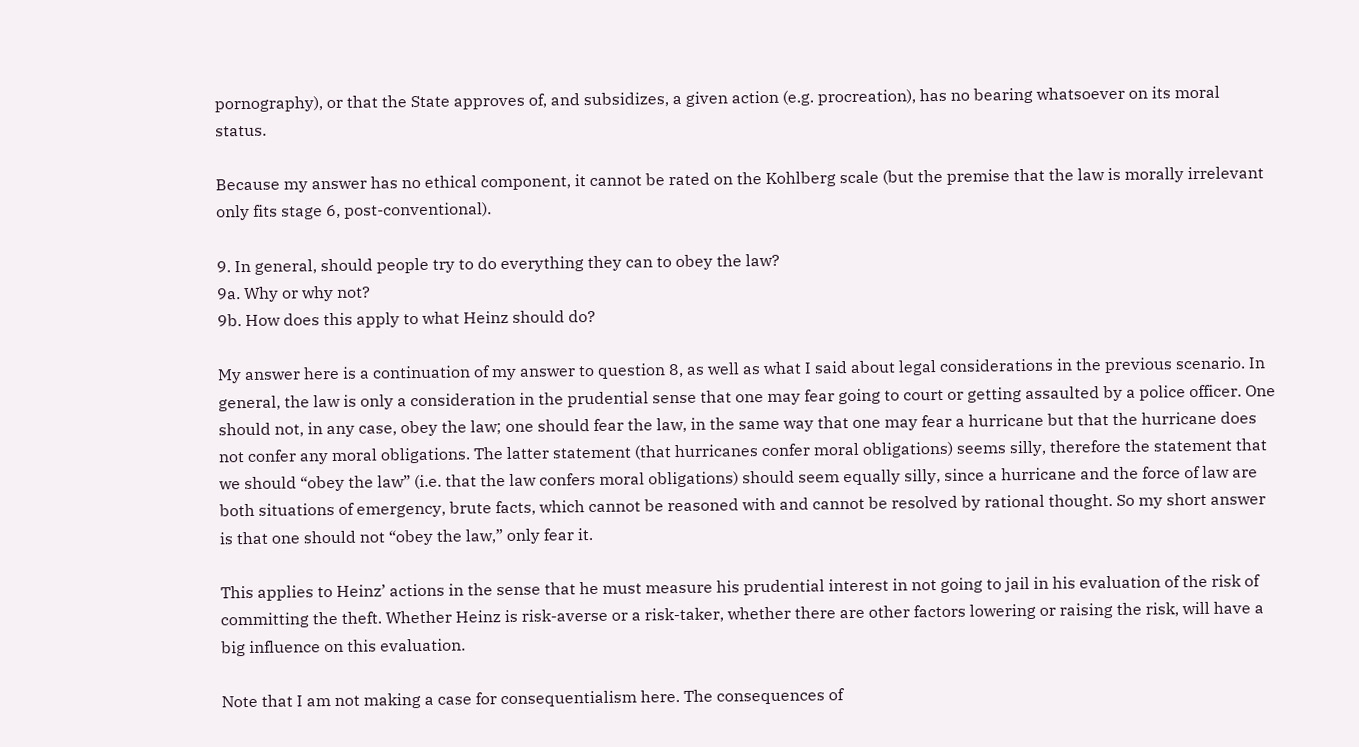pornography), or that the State approves of, and subsidizes, a given action (e.g. procreation), has no bearing whatsoever on its moral status.

Because my answer has no ethical component, it cannot be rated on the Kohlberg scale (but the premise that the law is morally irrelevant only fits stage 6, post-conventional).

9. In general, should people try to do everything they can to obey the law?
9a. Why or why not?
9b. How does this apply to what Heinz should do?

My answer here is a continuation of my answer to question 8, as well as what I said about legal considerations in the previous scenario. In general, the law is only a consideration in the prudential sense that one may fear going to court or getting assaulted by a police officer. One should not, in any case, obey the law; one should fear the law, in the same way that one may fear a hurricane but that the hurricane does not confer any moral obligations. The latter statement (that hurricanes confer moral obligations) seems silly, therefore the statement that we should “obey the law” (i.e. that the law confers moral obligations) should seem equally silly, since a hurricane and the force of law are both situations of emergency, brute facts, which cannot be reasoned with and cannot be resolved by rational thought. So my short answer is that one should not “obey the law,” only fear it.

This applies to Heinz’ actions in the sense that he must measure his prudential interest in not going to jail in his evaluation of the risk of committing the theft. Whether Heinz is risk-averse or a risk-taker, whether there are other factors lowering or raising the risk, will have a big influence on this evaluation.

Note that I am not making a case for consequentialism here. The consequences of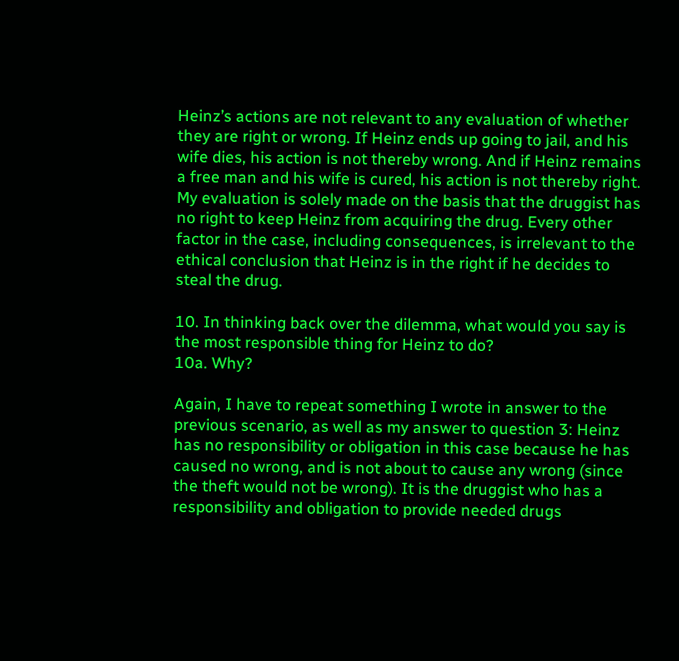Heinz’s actions are not relevant to any evaluation of whether they are right or wrong. If Heinz ends up going to jail, and his wife dies, his action is not thereby wrong. And if Heinz remains a free man and his wife is cured, his action is not thereby right. My evaluation is solely made on the basis that the druggist has no right to keep Heinz from acquiring the drug. Every other factor in the case, including consequences, is irrelevant to the ethical conclusion that Heinz is in the right if he decides to steal the drug.

10. In thinking back over the dilemma, what would you say is the most responsible thing for Heinz to do?
10a. Why?

Again, I have to repeat something I wrote in answer to the previous scenario, as well as my answer to question 3: Heinz has no responsibility or obligation in this case because he has caused no wrong, and is not about to cause any wrong (since the theft would not be wrong). It is the druggist who has a responsibility and obligation to provide needed drugs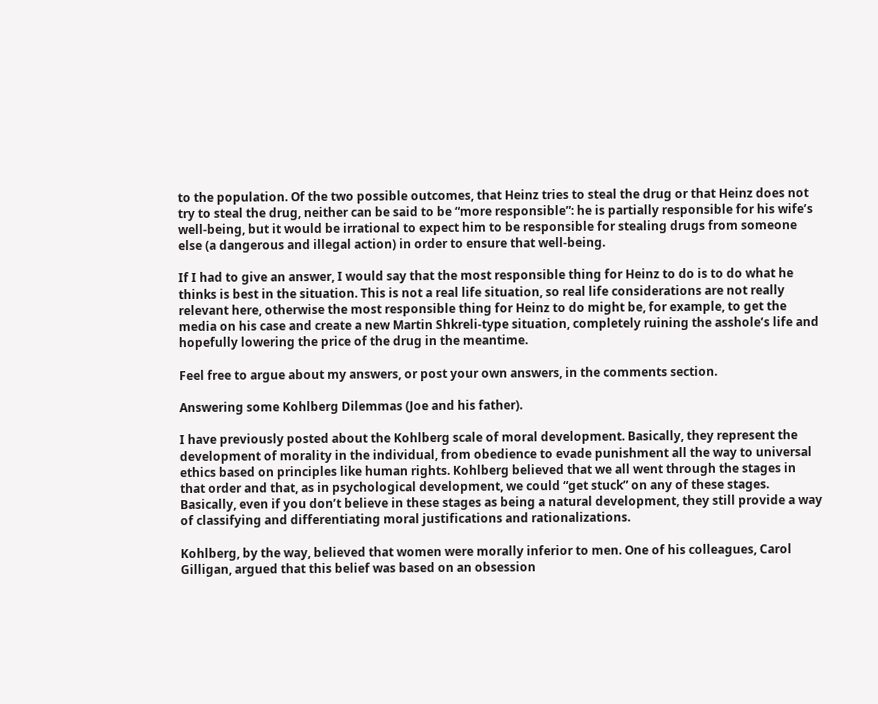to the population. Of the two possible outcomes, that Heinz tries to steal the drug or that Heinz does not try to steal the drug, neither can be said to be “more responsible”: he is partially responsible for his wife’s well-being, but it would be irrational to expect him to be responsible for stealing drugs from someone else (a dangerous and illegal action) in order to ensure that well-being.

If I had to give an answer, I would say that the most responsible thing for Heinz to do is to do what he thinks is best in the situation. This is not a real life situation, so real life considerations are not really relevant here, otherwise the most responsible thing for Heinz to do might be, for example, to get the media on his case and create a new Martin Shkreli-type situation, completely ruining the asshole’s life and hopefully lowering the price of the drug in the meantime.

Feel free to argue about my answers, or post your own answers, in the comments section.

Answering some Kohlberg Dilemmas (Joe and his father).

I have previously posted about the Kohlberg scale of moral development. Basically, they represent the development of morality in the individual, from obedience to evade punishment all the way to universal ethics based on principles like human rights. Kohlberg believed that we all went through the stages in that order and that, as in psychological development, we could “get stuck” on any of these stages. Basically, even if you don’t believe in these stages as being a natural development, they still provide a way of classifying and differentiating moral justifications and rationalizations.

Kohlberg, by the way, believed that women were morally inferior to men. One of his colleagues, Carol Gilligan, argued that this belief was based on an obsession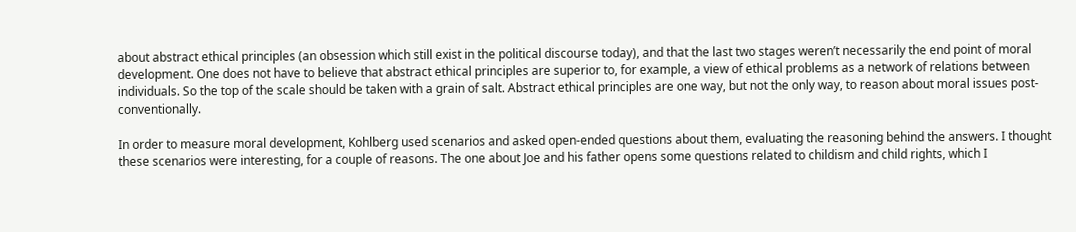about abstract ethical principles (an obsession which still exist in the political discourse today), and that the last two stages weren’t necessarily the end point of moral development. One does not have to believe that abstract ethical principles are superior to, for example, a view of ethical problems as a network of relations between individuals. So the top of the scale should be taken with a grain of salt. Abstract ethical principles are one way, but not the only way, to reason about moral issues post-conventionally.

In order to measure moral development, Kohlberg used scenarios and asked open-ended questions about them, evaluating the reasoning behind the answers. I thought these scenarios were interesting, for a couple of reasons. The one about Joe and his father opens some questions related to childism and child rights, which I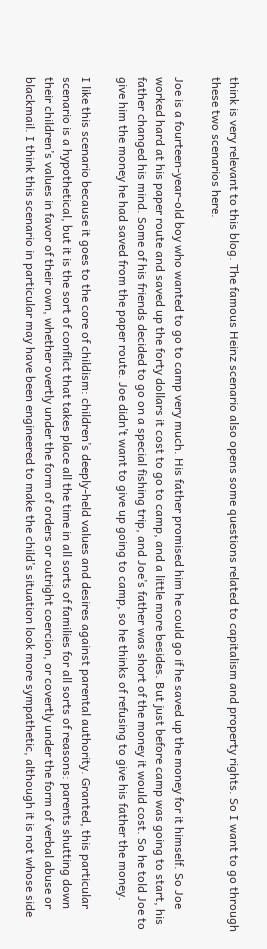think is very relevant to this blog. The famous Heinz scenario also opens some questions related to capitalism and property rights. So I want to go through these two scenarios here.

Joe is a fourteen-year-old boy who wanted to go to camp very much. His father promised him he could go if he saved up the money for it himself. So Joe worked hard at his paper route and saved up the forty dollars it cost to go to camp, and a little more besides. But just before camp was going to start, his father changed his mind. Some of his friends decided to go on a special fishing trip, and Joe’s father was short of the money it would cost. So he told Joe to give him the money he had saved from the paper route. Joe didn’t want to give up going to camp, so he thinks of refusing to give his father the money.

I like this scenario because it goes to the core of childism: children’s deeply-held values and desires against parental authority. Granted, this particular scenario is a hypothetical, but it is the sort of conflict that takes place all the time in all sorts of families for all sorts of reasons: parents shutting down their children’s values in favor of their own, whether overtly under the form of orders or outright coercion, or covertly under the form of verbal abuse or blackmail. I think this scenario in particular may have been engineered to make the child’s situation look more sympathetic, although it is not whose side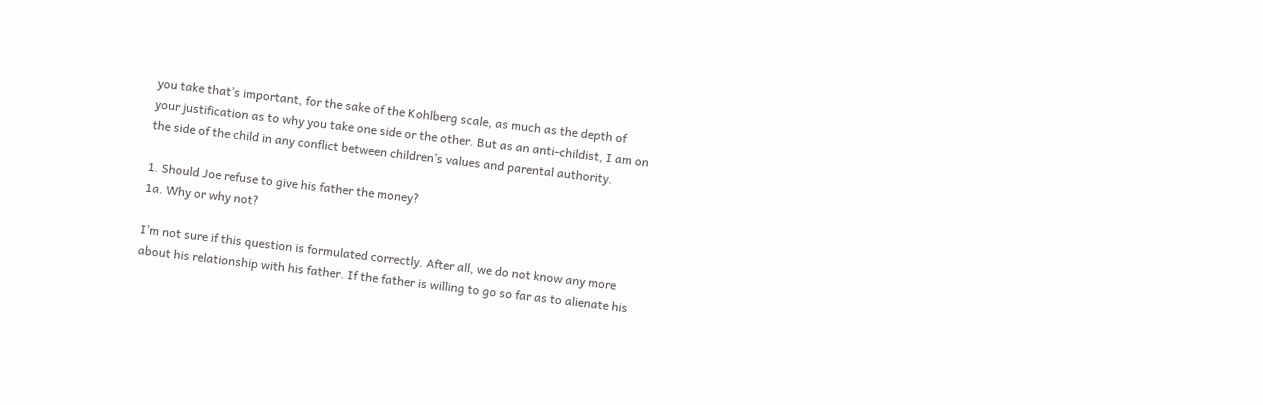you take that’s important, for the sake of the Kohlberg scale, as much as the depth of your justification as to why you take one side or the other. But as an anti-childist, I am on the side of the child in any conflict between children’s values and parental authority.

1. Should Joe refuse to give his father the money?
1a. Why or why not?

I’m not sure if this question is formulated correctly. After all, we do not know any more about his relationship with his father. If the father is willing to go so far as to alienate his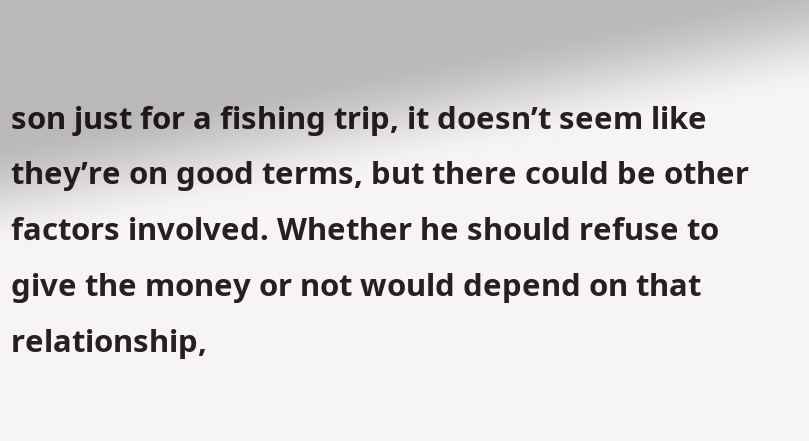son just for a fishing trip, it doesn’t seem like they’re on good terms, but there could be other factors involved. Whether he should refuse to give the money or not would depend on that relationship,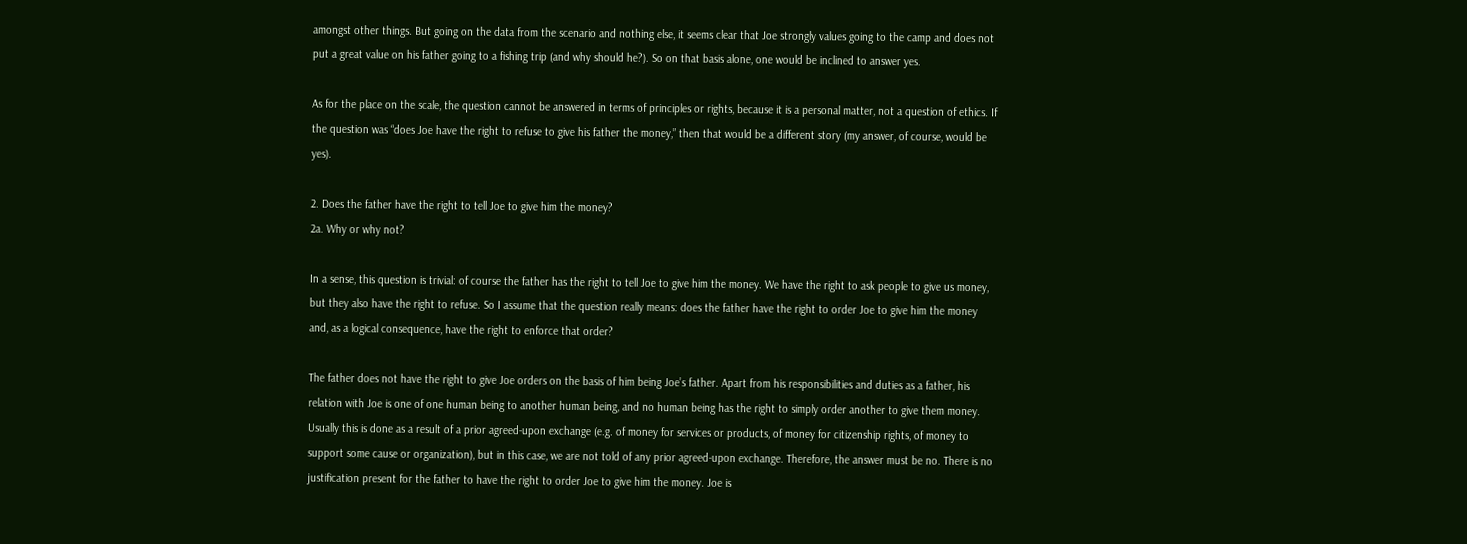amongst other things. But going on the data from the scenario and nothing else, it seems clear that Joe strongly values going to the camp and does not put a great value on his father going to a fishing trip (and why should he?). So on that basis alone, one would be inclined to answer yes.

As for the place on the scale, the question cannot be answered in terms of principles or rights, because it is a personal matter, not a question of ethics. If the question was “does Joe have the right to refuse to give his father the money,” then that would be a different story (my answer, of course, would be yes).

2. Does the father have the right to tell Joe to give him the money?
2a. Why or why not?

In a sense, this question is trivial: of course the father has the right to tell Joe to give him the money. We have the right to ask people to give us money, but they also have the right to refuse. So I assume that the question really means: does the father have the right to order Joe to give him the money and, as a logical consequence, have the right to enforce that order?

The father does not have the right to give Joe orders on the basis of him being Joe’s father. Apart from his responsibilities and duties as a father, his relation with Joe is one of one human being to another human being, and no human being has the right to simply order another to give them money. Usually this is done as a result of a prior agreed-upon exchange (e.g. of money for services or products, of money for citizenship rights, of money to support some cause or organization), but in this case, we are not told of any prior agreed-upon exchange. Therefore, the answer must be no. There is no justification present for the father to have the right to order Joe to give him the money. Joe is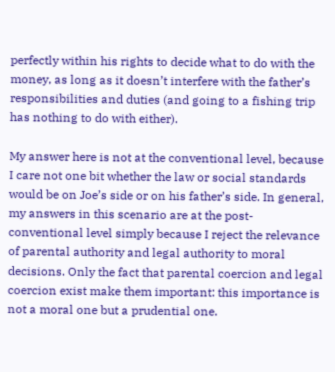perfectly within his rights to decide what to do with the money, as long as it doesn’t interfere with the father’s responsibilities and duties (and going to a fishing trip has nothing to do with either).

My answer here is not at the conventional level, because I care not one bit whether the law or social standards would be on Joe’s side or on his father’s side. In general, my answers in this scenario are at the post-conventional level simply because I reject the relevance of parental authority and legal authority to moral decisions. Only the fact that parental coercion and legal coercion exist make them important: this importance is not a moral one but a prudential one.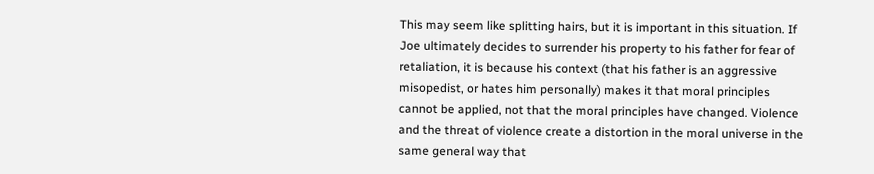This may seem like splitting hairs, but it is important in this situation. If Joe ultimately decides to surrender his property to his father for fear of retaliation, it is because his context (that his father is an aggressive misopedist, or hates him personally) makes it that moral principles cannot be applied, not that the moral principles have changed. Violence and the threat of violence create a distortion in the moral universe in the same general way that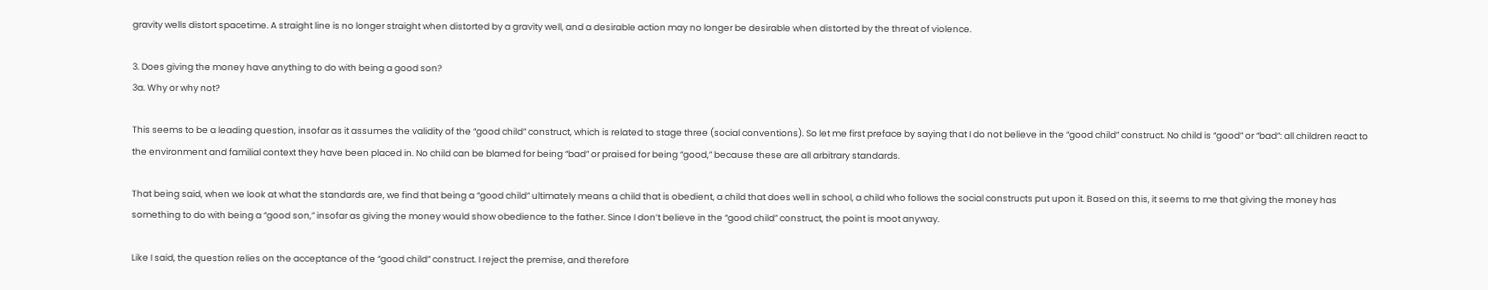gravity wells distort spacetime. A straight line is no longer straight when distorted by a gravity well, and a desirable action may no longer be desirable when distorted by the threat of violence.

3. Does giving the money have anything to do with being a good son?
3a. Why or why not?

This seems to be a leading question, insofar as it assumes the validity of the “good child” construct, which is related to stage three (social conventions). So let me first preface by saying that I do not believe in the “good child” construct. No child is “good” or “bad”: all children react to the environment and familial context they have been placed in. No child can be blamed for being “bad” or praised for being “good,” because these are all arbitrary standards.

That being said, when we look at what the standards are, we find that being a “good child” ultimately means a child that is obedient, a child that does well in school, a child who follows the social constructs put upon it. Based on this, it seems to me that giving the money has something to do with being a “good son,” insofar as giving the money would show obedience to the father. Since I don’t believe in the “good child” construct, the point is moot anyway.

Like I said, the question relies on the acceptance of the “good child” construct. I reject the premise, and therefore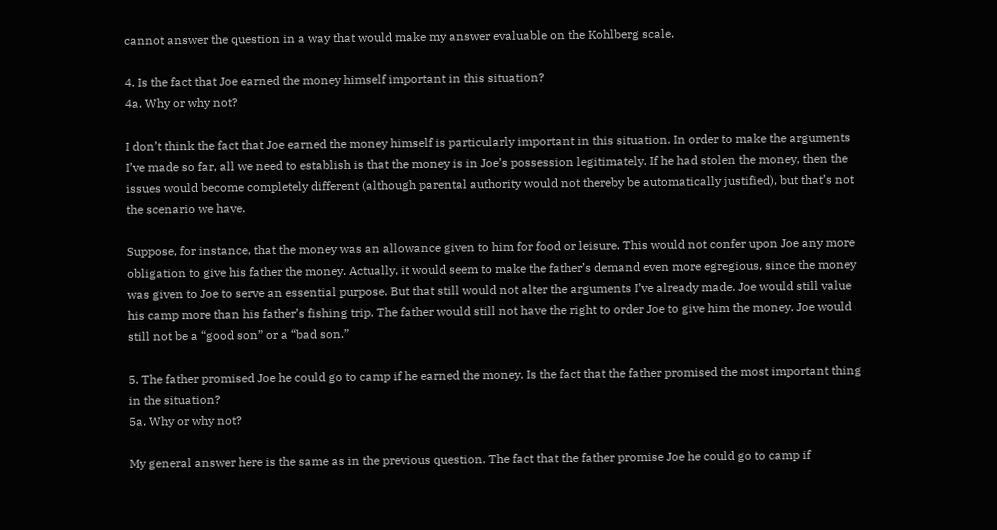cannot answer the question in a way that would make my answer evaluable on the Kohlberg scale.

4. Is the fact that Joe earned the money himself important in this situation?
4a. Why or why not?

I don’t think the fact that Joe earned the money himself is particularly important in this situation. In order to make the arguments I’ve made so far, all we need to establish is that the money is in Joe’s possession legitimately. If he had stolen the money, then the issues would become completely different (although parental authority would not thereby be automatically justified), but that’s not the scenario we have.

Suppose, for instance, that the money was an allowance given to him for food or leisure. This would not confer upon Joe any more obligation to give his father the money. Actually, it would seem to make the father’s demand even more egregious, since the money was given to Joe to serve an essential purpose. But that still would not alter the arguments I’ve already made. Joe would still value his camp more than his father’s fishing trip. The father would still not have the right to order Joe to give him the money. Joe would still not be a “good son” or a “bad son.”

5. The father promised Joe he could go to camp if he earned the money. Is the fact that the father promised the most important thing in the situation?
5a. Why or why not?

My general answer here is the same as in the previous question. The fact that the father promise Joe he could go to camp if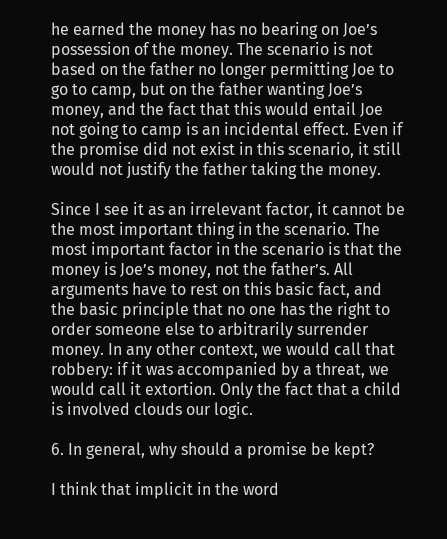he earned the money has no bearing on Joe’s possession of the money. The scenario is not based on the father no longer permitting Joe to go to camp, but on the father wanting Joe’s money, and the fact that this would entail Joe not going to camp is an incidental effect. Even if the promise did not exist in this scenario, it still would not justify the father taking the money.

Since I see it as an irrelevant factor, it cannot be the most important thing in the scenario. The most important factor in the scenario is that the money is Joe’s money, not the father’s. All arguments have to rest on this basic fact, and the basic principle that no one has the right to order someone else to arbitrarily surrender money. In any other context, we would call that robbery: if it was accompanied by a threat, we would call it extortion. Only the fact that a child is involved clouds our logic.

6. In general, why should a promise be kept?

I think that implicit in the word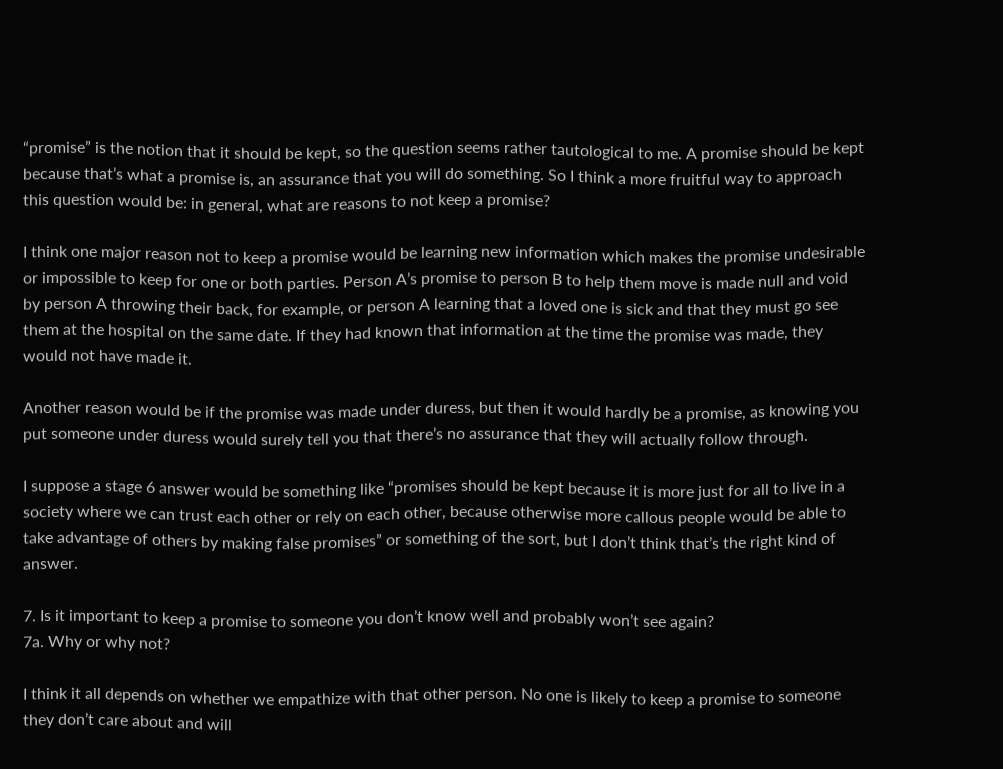“promise” is the notion that it should be kept, so the question seems rather tautological to me. A promise should be kept because that’s what a promise is, an assurance that you will do something. So I think a more fruitful way to approach this question would be: in general, what are reasons to not keep a promise?

I think one major reason not to keep a promise would be learning new information which makes the promise undesirable or impossible to keep for one or both parties. Person A’s promise to person B to help them move is made null and void by person A throwing their back, for example, or person A learning that a loved one is sick and that they must go see them at the hospital on the same date. If they had known that information at the time the promise was made, they would not have made it.

Another reason would be if the promise was made under duress, but then it would hardly be a promise, as knowing you put someone under duress would surely tell you that there’s no assurance that they will actually follow through.

I suppose a stage 6 answer would be something like “promises should be kept because it is more just for all to live in a society where we can trust each other or rely on each other, because otherwise more callous people would be able to take advantage of others by making false promises” or something of the sort, but I don’t think that’s the right kind of answer.

7. Is it important to keep a promise to someone you don’t know well and probably won’t see again?
7a. Why or why not?

I think it all depends on whether we empathize with that other person. No one is likely to keep a promise to someone they don’t care about and will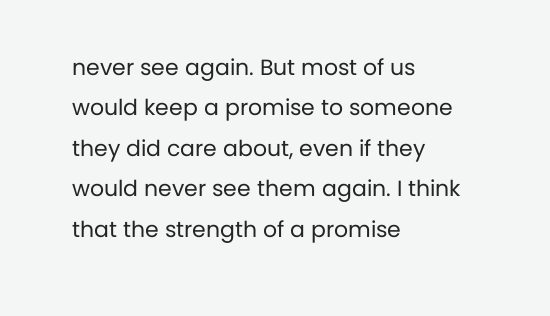never see again. But most of us would keep a promise to someone they did care about, even if they would never see them again. I think that the strength of a promise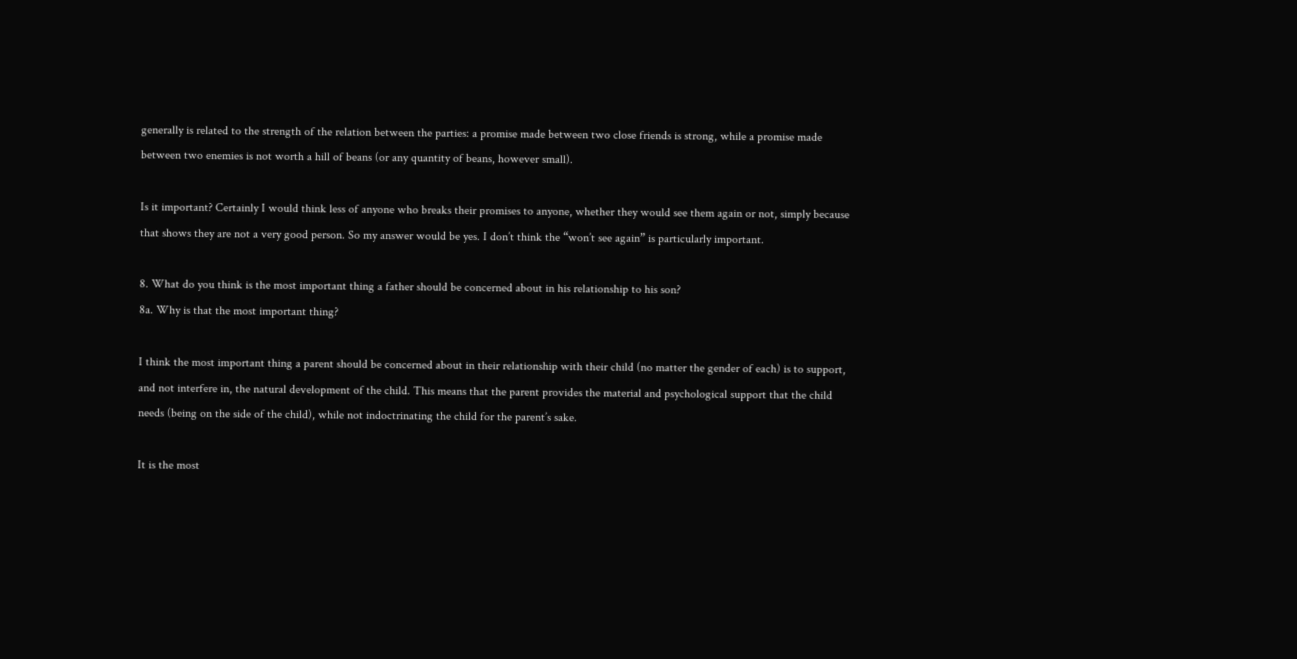generally is related to the strength of the relation between the parties: a promise made between two close friends is strong, while a promise made between two enemies is not worth a hill of beans (or any quantity of beans, however small).

Is it important? Certainly I would think less of anyone who breaks their promises to anyone, whether they would see them again or not, simply because that shows they are not a very good person. So my answer would be yes. I don’t think the “won’t see again” is particularly important.

8. What do you think is the most important thing a father should be concerned about in his relationship to his son?
8a. Why is that the most important thing?

I think the most important thing a parent should be concerned about in their relationship with their child (no matter the gender of each) is to support, and not interfere in, the natural development of the child. This means that the parent provides the material and psychological support that the child needs (being on the side of the child), while not indoctrinating the child for the parent’s sake.

It is the most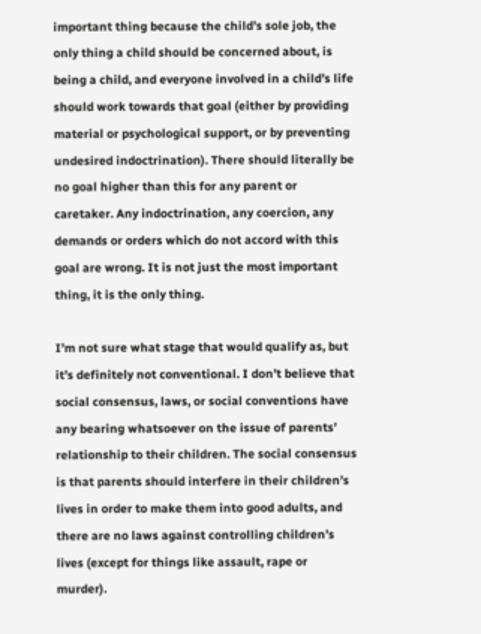important thing because the child’s sole job, the only thing a child should be concerned about, is being a child, and everyone involved in a child’s life should work towards that goal (either by providing material or psychological support, or by preventing undesired indoctrination). There should literally be no goal higher than this for any parent or caretaker. Any indoctrination, any coercion, any demands or orders which do not accord with this goal are wrong. It is not just the most important thing, it is the only thing.

I’m not sure what stage that would qualify as, but it’s definitely not conventional. I don’t believe that social consensus, laws, or social conventions have any bearing whatsoever on the issue of parents’ relationship to their children. The social consensus is that parents should interfere in their children’s lives in order to make them into good adults, and there are no laws against controlling children’s lives (except for things like assault, rape or murder).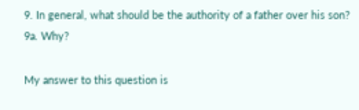9. In general, what should be the authority of a father over his son?
9a. Why?

My answer to this question is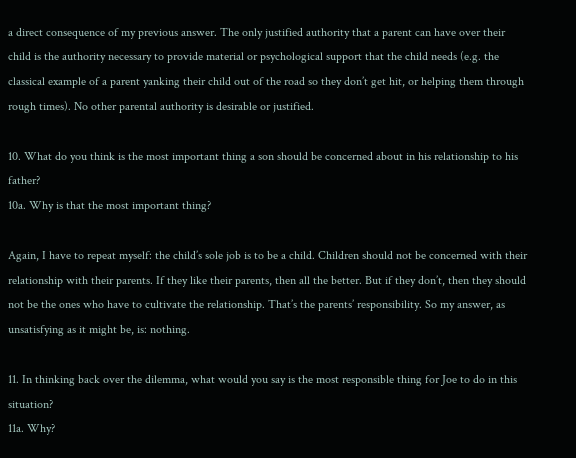a direct consequence of my previous answer. The only justified authority that a parent can have over their child is the authority necessary to provide material or psychological support that the child needs (e.g. the classical example of a parent yanking their child out of the road so they don’t get hit, or helping them through rough times). No other parental authority is desirable or justified.

10. What do you think is the most important thing a son should be concerned about in his relationship to his father?
10a. Why is that the most important thing?

Again, I have to repeat myself: the child’s sole job is to be a child. Children should not be concerned with their relationship with their parents. If they like their parents, then all the better. But if they don’t, then they should not be the ones who have to cultivate the relationship. That’s the parents’ responsibility. So my answer, as unsatisfying as it might be, is: nothing.

11. In thinking back over the dilemma, what would you say is the most responsible thing for Joe to do in this situation?
11a. Why?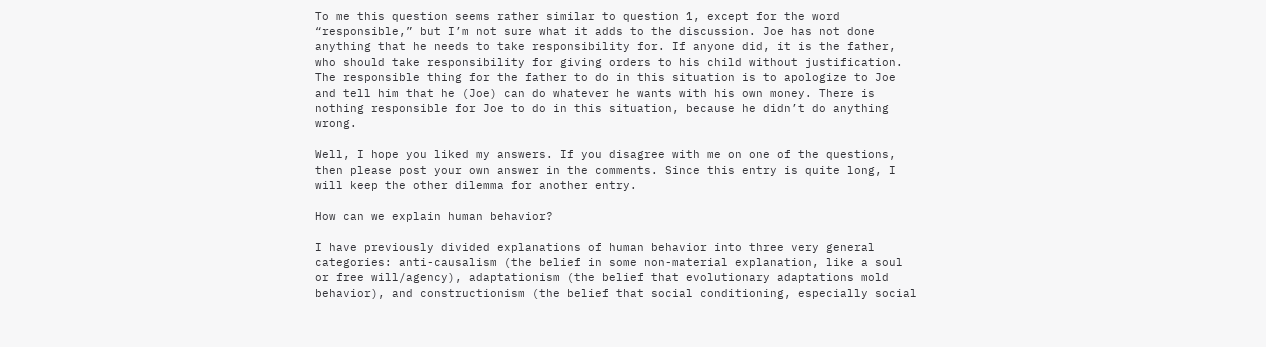To me this question seems rather similar to question 1, except for the word “responsible,” but I’m not sure what it adds to the discussion. Joe has not done anything that he needs to take responsibility for. If anyone did, it is the father, who should take responsibility for giving orders to his child without justification. The responsible thing for the father to do in this situation is to apologize to Joe and tell him that he (Joe) can do whatever he wants with his own money. There is nothing responsible for Joe to do in this situation, because he didn’t do anything wrong.

Well, I hope you liked my answers. If you disagree with me on one of the questions, then please post your own answer in the comments. Since this entry is quite long, I will keep the other dilemma for another entry.

How can we explain human behavior?

I have previously divided explanations of human behavior into three very general categories: anti-causalism (the belief in some non-material explanation, like a soul or free will/agency), adaptationism (the belief that evolutionary adaptations mold behavior), and constructionism (the belief that social conditioning, especially social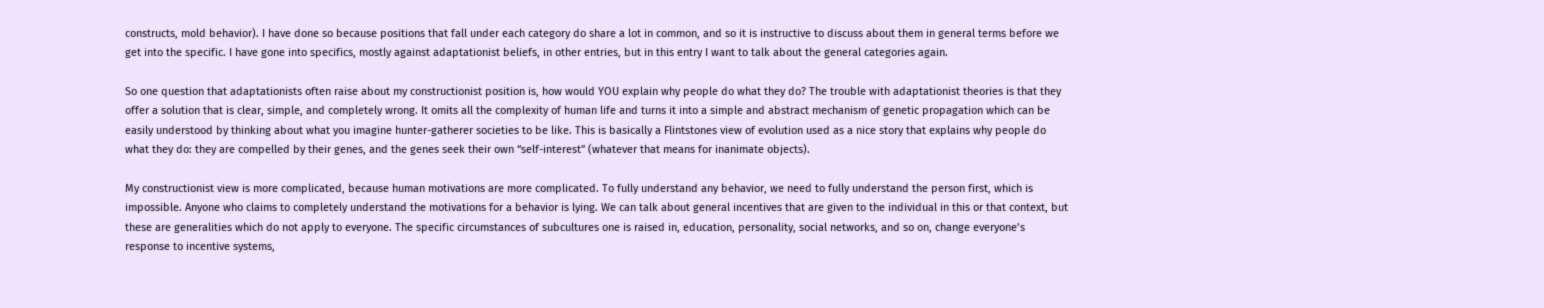constructs, mold behavior). I have done so because positions that fall under each category do share a lot in common, and so it is instructive to discuss about them in general terms before we get into the specific. I have gone into specifics, mostly against adaptationist beliefs, in other entries, but in this entry I want to talk about the general categories again.

So one question that adaptationists often raise about my constructionist position is, how would YOU explain why people do what they do? The trouble with adaptationist theories is that they offer a solution that is clear, simple, and completely wrong. It omits all the complexity of human life and turns it into a simple and abstract mechanism of genetic propagation which can be easily understood by thinking about what you imagine hunter-gatherer societies to be like. This is basically a Flintstones view of evolution used as a nice story that explains why people do what they do: they are compelled by their genes, and the genes seek their own “self-interest” (whatever that means for inanimate objects).

My constructionist view is more complicated, because human motivations are more complicated. To fully understand any behavior, we need to fully understand the person first, which is impossible. Anyone who claims to completely understand the motivations for a behavior is lying. We can talk about general incentives that are given to the individual in this or that context, but these are generalities which do not apply to everyone. The specific circumstances of subcultures one is raised in, education, personality, social networks, and so on, change everyone’s response to incentive systems,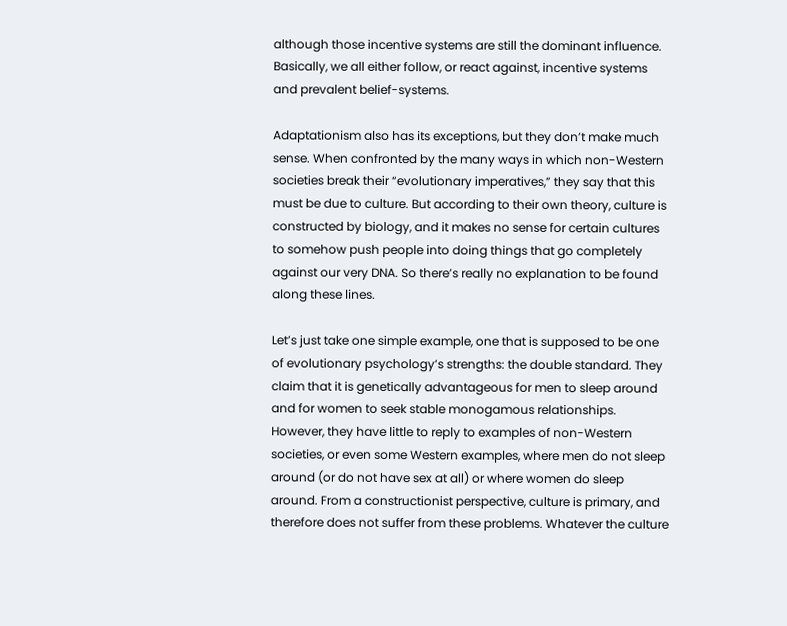although those incentive systems are still the dominant influence. Basically, we all either follow, or react against, incentive systems and prevalent belief-systems.

Adaptationism also has its exceptions, but they don’t make much sense. When confronted by the many ways in which non-Western societies break their “evolutionary imperatives,” they say that this must be due to culture. But according to their own theory, culture is constructed by biology, and it makes no sense for certain cultures to somehow push people into doing things that go completely against our very DNA. So there’s really no explanation to be found along these lines.

Let’s just take one simple example, one that is supposed to be one of evolutionary psychology’s strengths: the double standard. They claim that it is genetically advantageous for men to sleep around and for women to seek stable monogamous relationships. However, they have little to reply to examples of non-Western societies, or even some Western examples, where men do not sleep around (or do not have sex at all) or where women do sleep around. From a constructionist perspective, culture is primary, and therefore does not suffer from these problems. Whatever the culture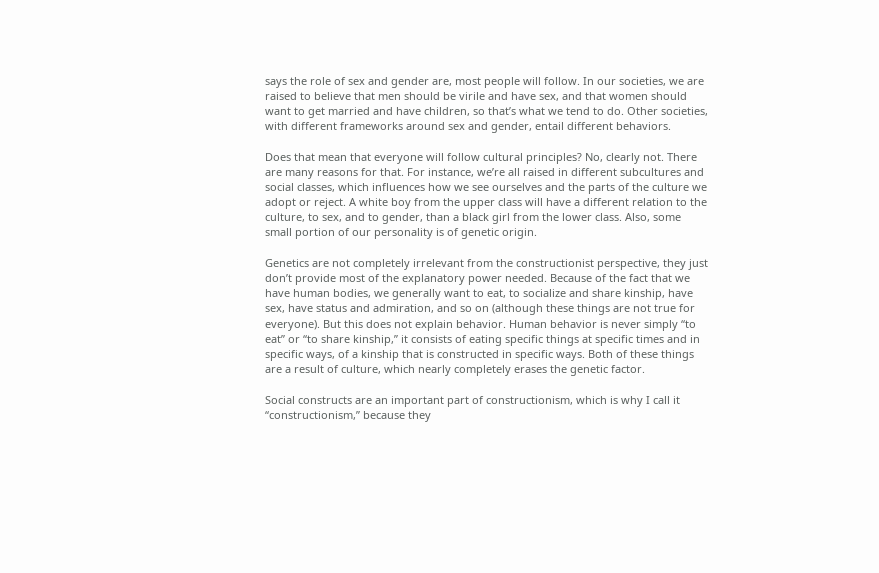says the role of sex and gender are, most people will follow. In our societies, we are raised to believe that men should be virile and have sex, and that women should want to get married and have children, so that’s what we tend to do. Other societies, with different frameworks around sex and gender, entail different behaviors.

Does that mean that everyone will follow cultural principles? No, clearly not. There are many reasons for that. For instance, we’re all raised in different subcultures and social classes, which influences how we see ourselves and the parts of the culture we adopt or reject. A white boy from the upper class will have a different relation to the culture, to sex, and to gender, than a black girl from the lower class. Also, some small portion of our personality is of genetic origin.

Genetics are not completely irrelevant from the constructionist perspective, they just don’t provide most of the explanatory power needed. Because of the fact that we have human bodies, we generally want to eat, to socialize and share kinship, have sex, have status and admiration, and so on (although these things are not true for everyone). But this does not explain behavior. Human behavior is never simply “to eat” or “to share kinship,” it consists of eating specific things at specific times and in specific ways, of a kinship that is constructed in specific ways. Both of these things are a result of culture, which nearly completely erases the genetic factor.

Social constructs are an important part of constructionism, which is why I call it “constructionism,” because they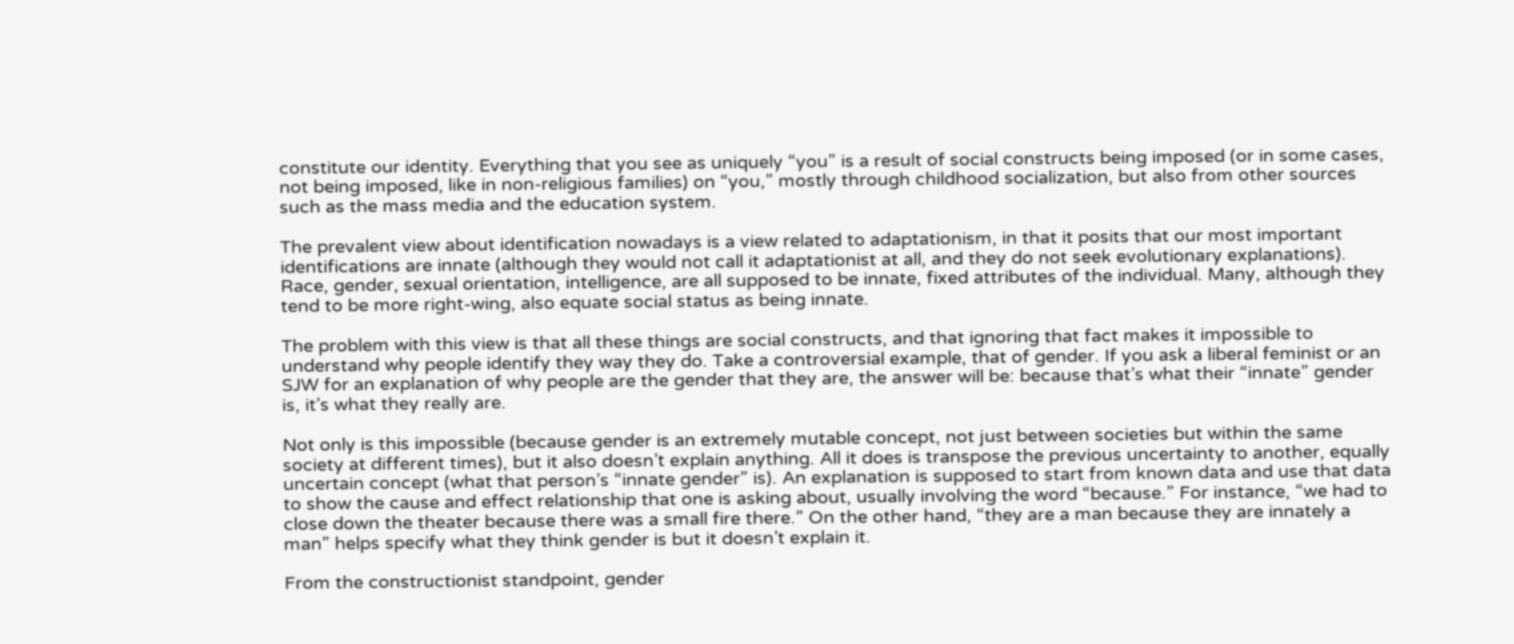constitute our identity. Everything that you see as uniquely “you” is a result of social constructs being imposed (or in some cases, not being imposed, like in non-religious families) on “you,” mostly through childhood socialization, but also from other sources such as the mass media and the education system.

The prevalent view about identification nowadays is a view related to adaptationism, in that it posits that our most important identifications are innate (although they would not call it adaptationist at all, and they do not seek evolutionary explanations). Race, gender, sexual orientation, intelligence, are all supposed to be innate, fixed attributes of the individual. Many, although they tend to be more right-wing, also equate social status as being innate.

The problem with this view is that all these things are social constructs, and that ignoring that fact makes it impossible to understand why people identify they way they do. Take a controversial example, that of gender. If you ask a liberal feminist or an SJW for an explanation of why people are the gender that they are, the answer will be: because that’s what their “innate” gender is, it’s what they really are.

Not only is this impossible (because gender is an extremely mutable concept, not just between societies but within the same society at different times), but it also doesn’t explain anything. All it does is transpose the previous uncertainty to another, equally uncertain concept (what that person’s “innate gender” is). An explanation is supposed to start from known data and use that data to show the cause and effect relationship that one is asking about, usually involving the word “because.” For instance, “we had to close down the theater because there was a small fire there.” On the other hand, “they are a man because they are innately a man” helps specify what they think gender is but it doesn’t explain it.

From the constructionist standpoint, gender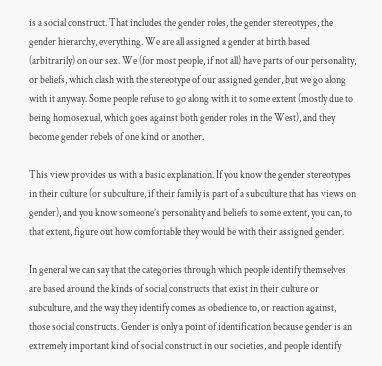is a social construct. That includes the gender roles, the gender stereotypes, the gender hierarchy, everything. We are all assigned a gender at birth based (arbitrarily) on our sex. We (for most people, if not all) have parts of our personality, or beliefs, which clash with the stereotype of our assigned gender, but we go along with it anyway. Some people refuse to go along with it to some extent (mostly due to being homosexual, which goes against both gender roles in the West), and they become gender rebels of one kind or another.

This view provides us with a basic explanation. If you know the gender stereotypes in their culture (or subculture, if their family is part of a subculture that has views on gender), and you know someone’s personality and beliefs to some extent, you can, to that extent, figure out how comfortable they would be with their assigned gender.

In general we can say that the categories through which people identify themselves are based around the kinds of social constructs that exist in their culture or subculture, and the way they identify comes as obedience to, or reaction against, those social constructs. Gender is only a point of identification because gender is an extremely important kind of social construct in our societies, and people identify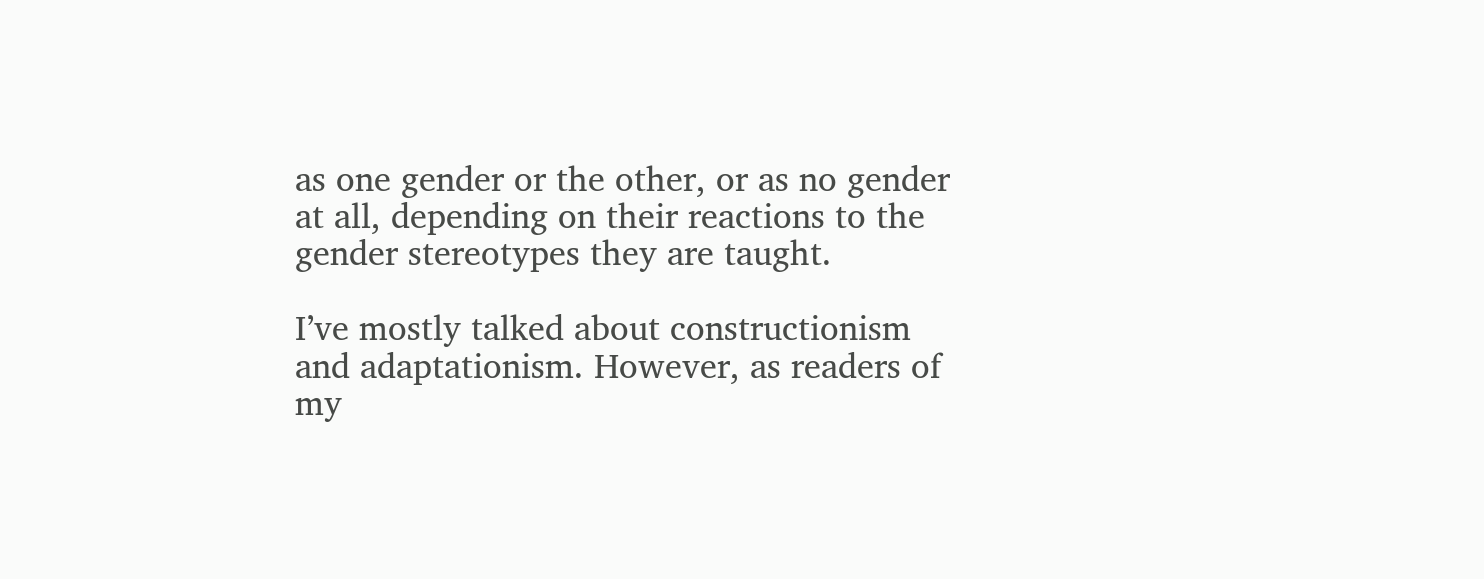as one gender or the other, or as no gender at all, depending on their reactions to the gender stereotypes they are taught.

I’ve mostly talked about constructionism and adaptationism. However, as readers of my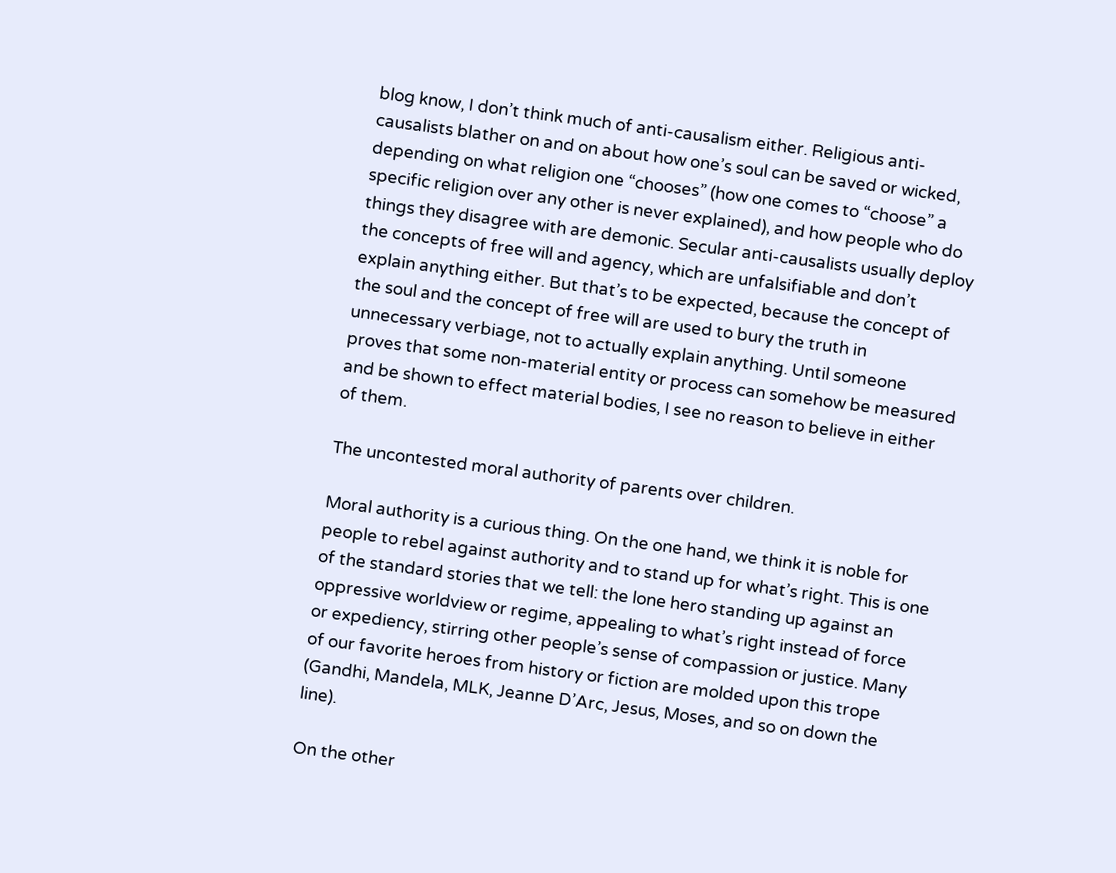blog know, I don’t think much of anti-causalism either. Religious anti-causalists blather on and on about how one’s soul can be saved or wicked, depending on what religion one “chooses” (how one comes to “choose” a specific religion over any other is never explained), and how people who do things they disagree with are demonic. Secular anti-causalists usually deploy the concepts of free will and agency, which are unfalsifiable and don’t explain anything either. But that’s to be expected, because the concept of the soul and the concept of free will are used to bury the truth in unnecessary verbiage, not to actually explain anything. Until someone proves that some non-material entity or process can somehow be measured and be shown to effect material bodies, I see no reason to believe in either of them.

The uncontested moral authority of parents over children.

Moral authority is a curious thing. On the one hand, we think it is noble for people to rebel against authority and to stand up for what’s right. This is one of the standard stories that we tell: the lone hero standing up against an oppressive worldview or regime, appealing to what’s right instead of force or expediency, stirring other people’s sense of compassion or justice. Many of our favorite heroes from history or fiction are molded upon this trope (Gandhi, Mandela, MLK, Jeanne D’Arc, Jesus, Moses, and so on down the line).

On the other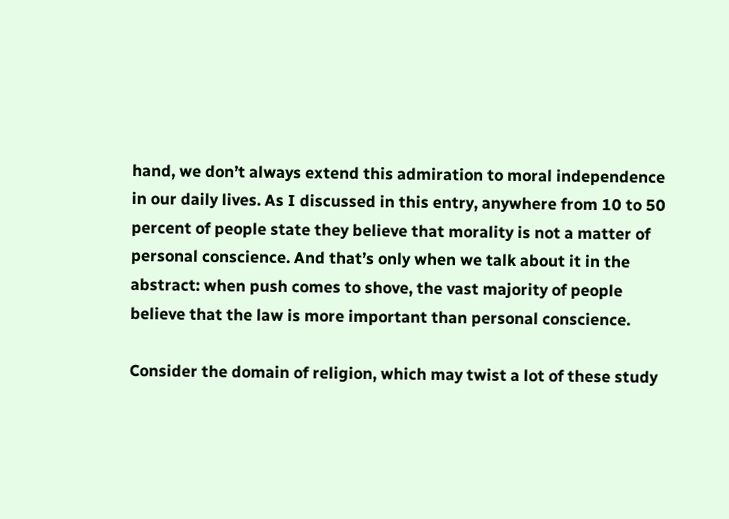hand, we don’t always extend this admiration to moral independence in our daily lives. As I discussed in this entry, anywhere from 10 to 50 percent of people state they believe that morality is not a matter of personal conscience. And that’s only when we talk about it in the abstract: when push comes to shove, the vast majority of people believe that the law is more important than personal conscience.

Consider the domain of religion, which may twist a lot of these study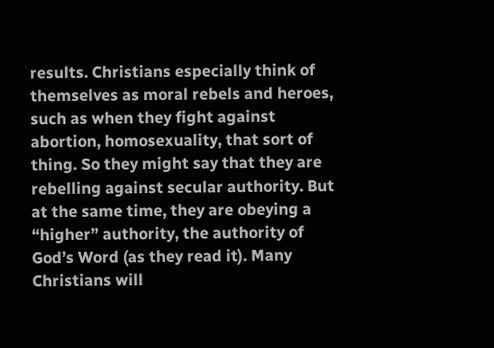results. Christians especially think of themselves as moral rebels and heroes, such as when they fight against abortion, homosexuality, that sort of thing. So they might say that they are rebelling against secular authority. But at the same time, they are obeying a “higher” authority, the authority of God’s Word (as they read it). Many Christians will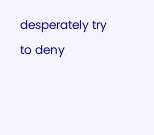desperately try to deny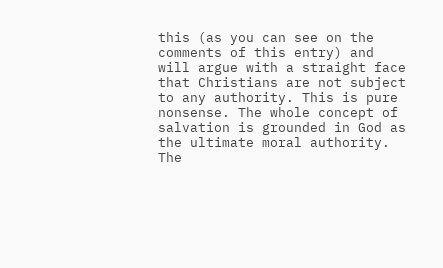this (as you can see on the comments of this entry) and will argue with a straight face that Christians are not subject to any authority. This is pure nonsense. The whole concept of salvation is grounded in God as the ultimate moral authority. The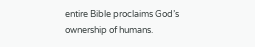entire Bible proclaims God’s ownership of humans.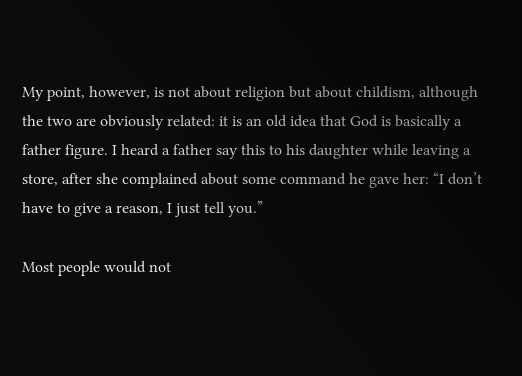My point, however, is not about religion but about childism, although the two are obviously related: it is an old idea that God is basically a father figure. I heard a father say this to his daughter while leaving a store, after she complained about some command he gave her: “I don’t have to give a reason, I just tell you.”

Most people would not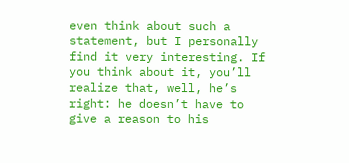even think about such a statement, but I personally find it very interesting. If you think about it, you’ll realize that, well, he’s right: he doesn’t have to give a reason to his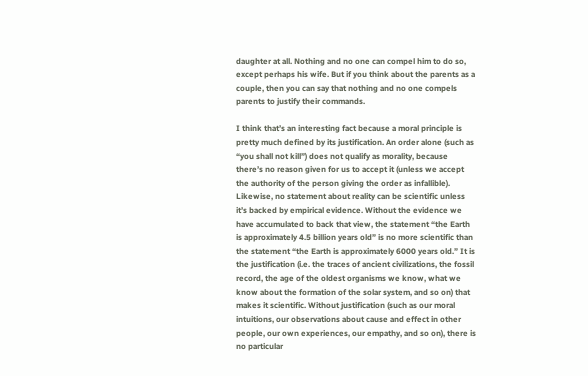daughter at all. Nothing and no one can compel him to do so, except perhaps his wife. But if you think about the parents as a couple, then you can say that nothing and no one compels parents to justify their commands.

I think that’s an interesting fact because a moral principle is pretty much defined by its justification. An order alone (such as “you shall not kill”) does not qualify as morality, because there’s no reason given for us to accept it (unless we accept the authority of the person giving the order as infallible). Likewise, no statement about reality can be scientific unless it’s backed by empirical evidence. Without the evidence we have accumulated to back that view, the statement “the Earth is approximately 4.5 billion years old” is no more scientific than the statement “the Earth is approximately 6000 years old.” It is the justification (i.e. the traces of ancient civilizations, the fossil record, the age of the oldest organisms we know, what we know about the formation of the solar system, and so on) that makes it scientific. Without justification (such as our moral intuitions, our observations about cause and effect in other people, our own experiences, our empathy, and so on), there is no particular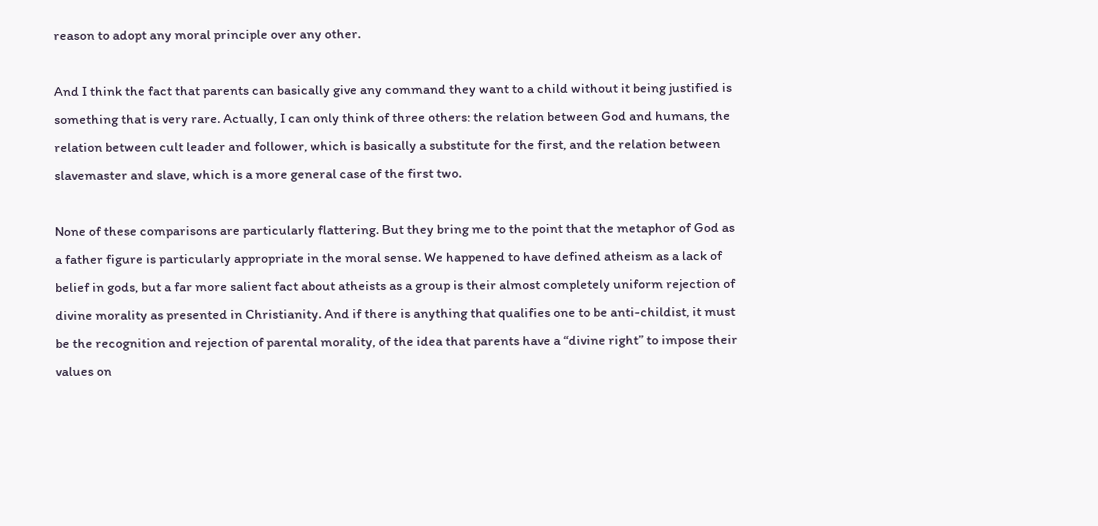reason to adopt any moral principle over any other.

And I think the fact that parents can basically give any command they want to a child without it being justified is something that is very rare. Actually, I can only think of three others: the relation between God and humans, the relation between cult leader and follower, which is basically a substitute for the first, and the relation between slavemaster and slave, which is a more general case of the first two.

None of these comparisons are particularly flattering. But they bring me to the point that the metaphor of God as a father figure is particularly appropriate in the moral sense. We happened to have defined atheism as a lack of belief in gods, but a far more salient fact about atheists as a group is their almost completely uniform rejection of divine morality as presented in Christianity. And if there is anything that qualifies one to be anti-childist, it must be the recognition and rejection of parental morality, of the idea that parents have a “divine right” to impose their values on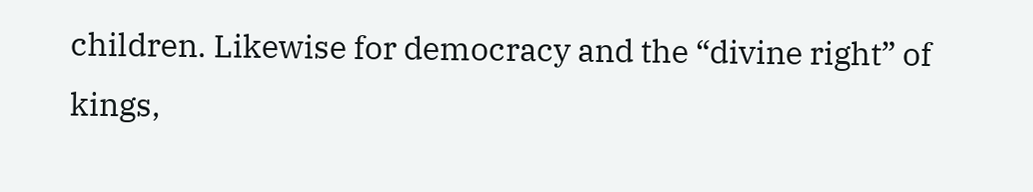children. Likewise for democracy and the “divine right” of kings,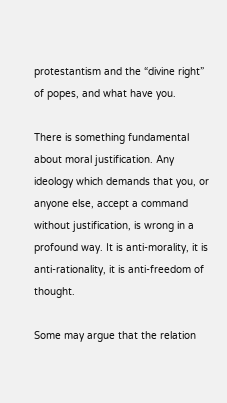protestantism and the “divine right” of popes, and what have you.

There is something fundamental about moral justification. Any ideology which demands that you, or anyone else, accept a command without justification, is wrong in a profound way. It is anti-morality, it is anti-rationality, it is anti-freedom of thought.

Some may argue that the relation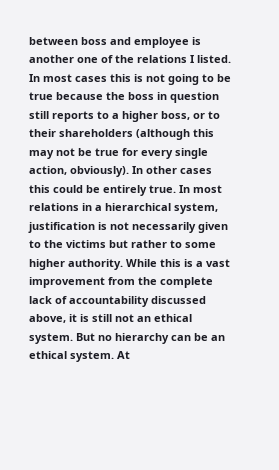between boss and employee is another one of the relations I listed. In most cases this is not going to be true because the boss in question still reports to a higher boss, or to their shareholders (although this may not be true for every single action, obviously). In other cases this could be entirely true. In most relations in a hierarchical system, justification is not necessarily given to the victims but rather to some higher authority. While this is a vast improvement from the complete lack of accountability discussed above, it is still not an ethical system. But no hierarchy can be an ethical system. At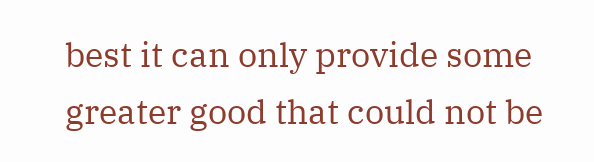best it can only provide some greater good that could not be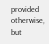provided otherwise, but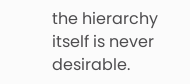the hierarchy itself is never desirable.